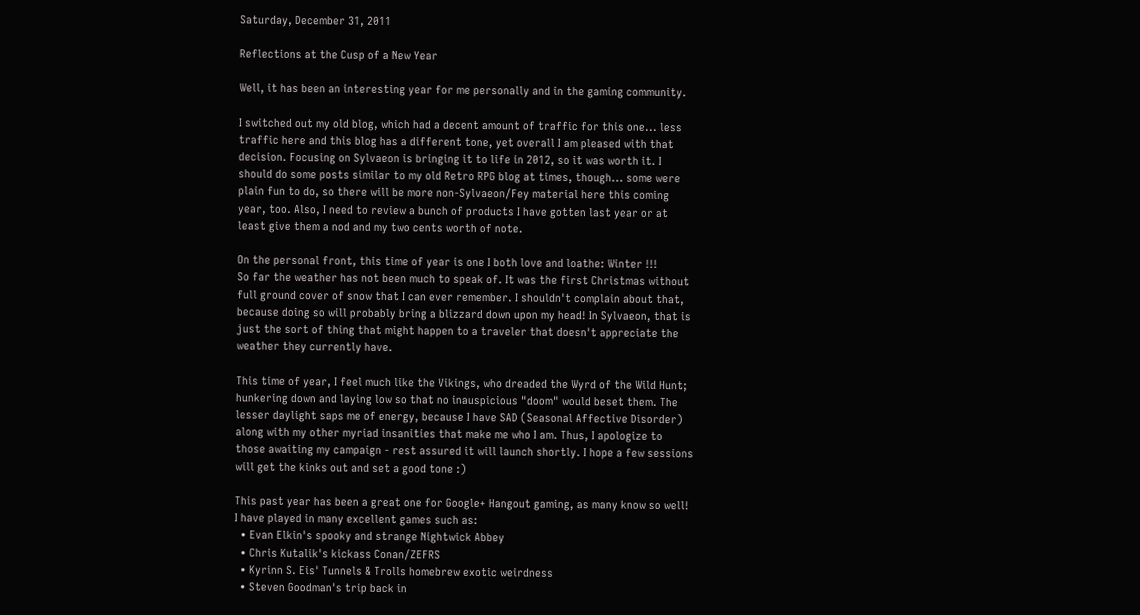Saturday, December 31, 2011

Reflections at the Cusp of a New Year

Well, it has been an interesting year for me personally and in the gaming community.

I switched out my old blog, which had a decent amount of traffic for this one... less traffic here and this blog has a different tone, yet overall I am pleased with that decision. Focusing on Sylvaeon is bringing it to life in 2012, so it was worth it. I should do some posts similar to my old Retro RPG blog at times, though... some were plain fun to do, so there will be more non-Sylvaeon/Fey material here this coming year, too. Also, I need to review a bunch of products I have gotten last year or at least give them a nod and my two cents worth of note.

On the personal front, this time of year is one I both love and loathe: Winter !!!
So far the weather has not been much to speak of. It was the first Christmas without full ground cover of snow that I can ever remember. I shouldn't complain about that, because doing so will probably bring a blizzard down upon my head! In Sylvaeon, that is just the sort of thing that might happen to a traveler that doesn't appreciate the weather they currently have.

This time of year, I feel much like the Vikings, who dreaded the Wyrd of the Wild Hunt; hunkering down and laying low so that no inauspicious "doom" would beset them. The lesser daylight saps me of energy, because I have SAD (Seasonal Affective Disorder) along with my other myriad insanities that make me who I am. Thus, I apologize to those awaiting my campaign - rest assured it will launch shortly. I hope a few sessions will get the kinks out and set a good tone :)

This past year has been a great one for Google+ Hangout gaming, as many know so well! I have played in many excellent games such as:
  • Evan Elkin's spooky and strange Nightwick Abbey
  • Chris Kutalik's kickass Conan/ZEFRS
  • Kyrinn S. Eis' Tunnels & Trolls homebrew exotic weirdness
  • Steven Goodman's trip back in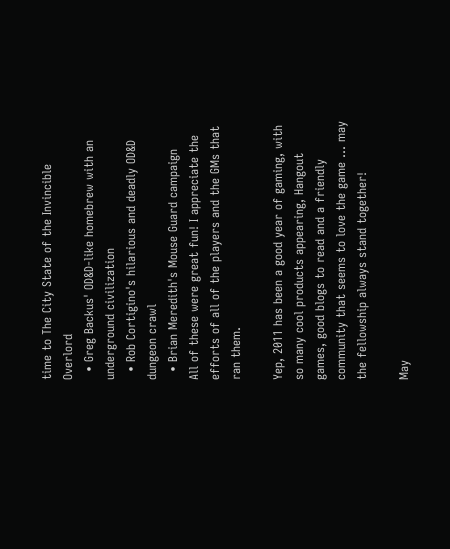time to The City State of the Invincible Overlord
  • Greg Backus' OD&D-like homebrew with an underground civilization
  • Rob Cortigino's hilarious and deadly OD&D dungeon crawl
  • Brian Meredith's Mouse Guard campaign
All of these were great fun! I appreciate the efforts of all of the players and the GMs that ran them.

Yep, 2011 has been a good year of gaming, with so many cool products appearing, Hangout games, good blogs to read and a friendly community that seems to love the game ... may the fellowship always stand together!

May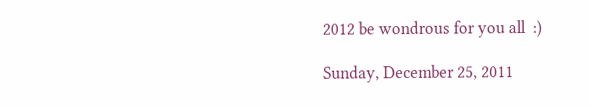2012 be wondrous for you all  :)

Sunday, December 25, 2011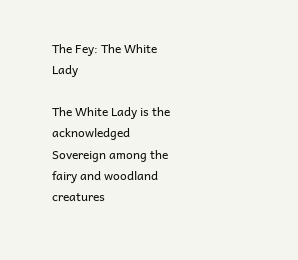The Fey: The White Lady

The White Lady is the acknowledged Sovereign among the fairy and woodland creatures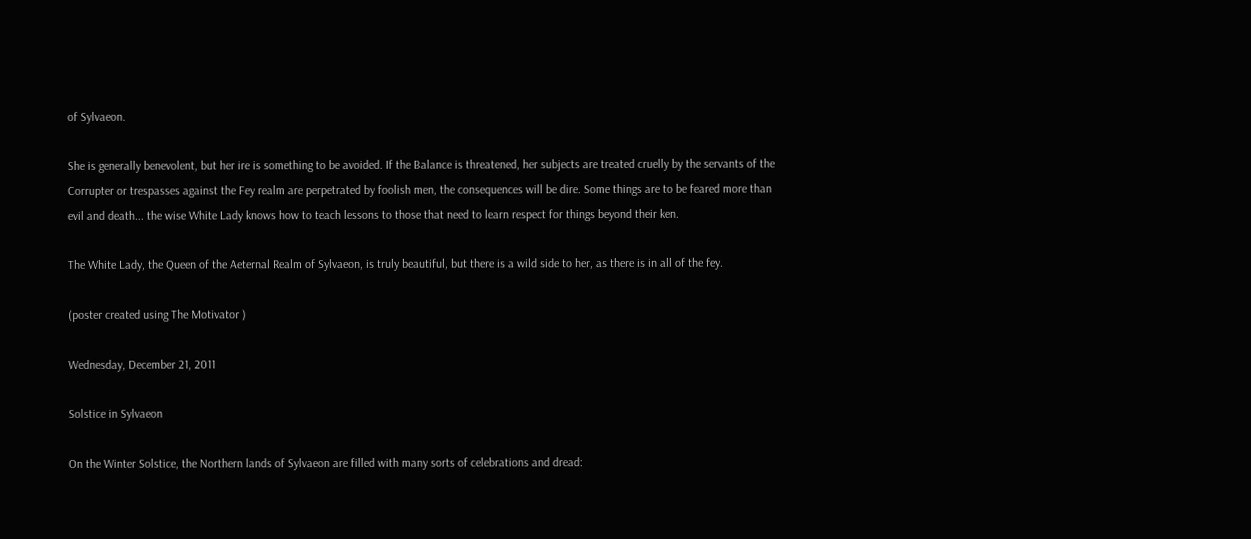of Sylvaeon.

She is generally benevolent, but her ire is something to be avoided. If the Balance is threatened, her subjects are treated cruelly by the servants of the Corrupter or trespasses against the Fey realm are perpetrated by foolish men, the consequences will be dire. Some things are to be feared more than evil and death... the wise White Lady knows how to teach lessons to those that need to learn respect for things beyond their ken.

The White Lady, the Queen of the Aeternal Realm of Sylvaeon, is truly beautiful, but there is a wild side to her, as there is in all of the fey.

(poster created using The Motivator )

Wednesday, December 21, 2011

Solstice in Sylvaeon

On the Winter Solstice, the Northern lands of Sylvaeon are filled with many sorts of celebrations and dread: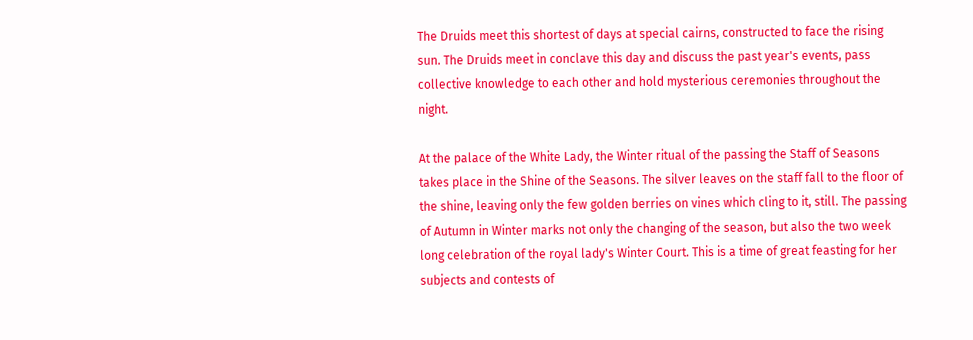The Druids meet this shortest of days at special cairns, constructed to face the rising sun. The Druids meet in conclave this day and discuss the past year's events, pass collective knowledge to each other and hold mysterious ceremonies throughout the night.

At the palace of the White Lady, the Winter ritual of the passing the Staff of Seasons takes place in the Shine of the Seasons. The silver leaves on the staff fall to the floor of the shine, leaving only the few golden berries on vines which cling to it, still. The passing of Autumn in Winter marks not only the changing of the season, but also the two week long celebration of the royal lady's Winter Court. This is a time of great feasting for her subjects and contests of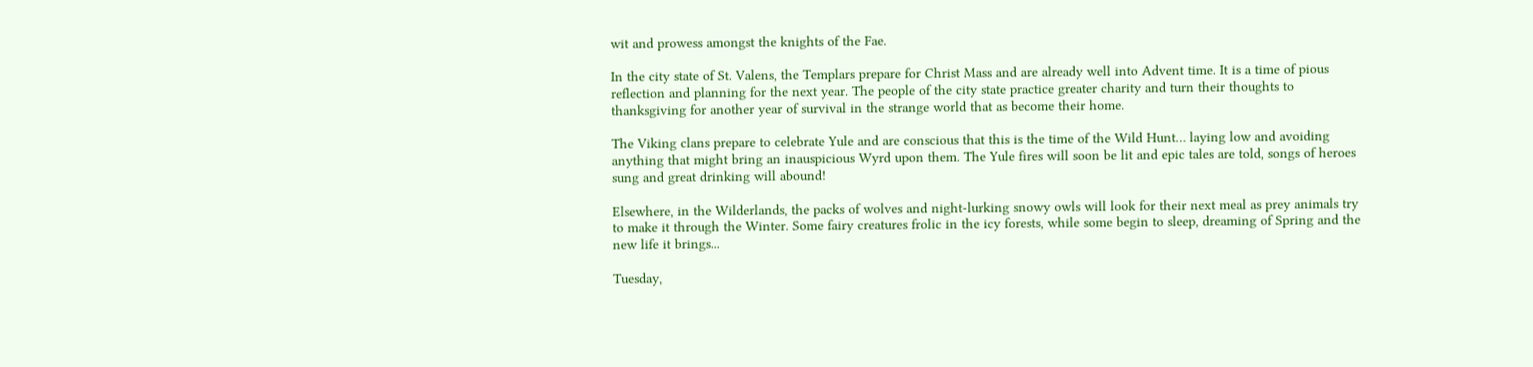wit and prowess amongst the knights of the Fae.

In the city state of St. Valens, the Templars prepare for Christ Mass and are already well into Advent time. It is a time of pious reflection and planning for the next year. The people of the city state practice greater charity and turn their thoughts to thanksgiving for another year of survival in the strange world that as become their home.

The Viking clans prepare to celebrate Yule and are conscious that this is the time of the Wild Hunt… laying low and avoiding anything that might bring an inauspicious Wyrd upon them. The Yule fires will soon be lit and epic tales are told, songs of heroes sung and great drinking will abound!

Elsewhere, in the Wilderlands, the packs of wolves and night-lurking snowy owls will look for their next meal as prey animals try to make it through the Winter. Some fairy creatures frolic in the icy forests, while some begin to sleep, dreaming of Spring and the new life it brings...

Tuesday,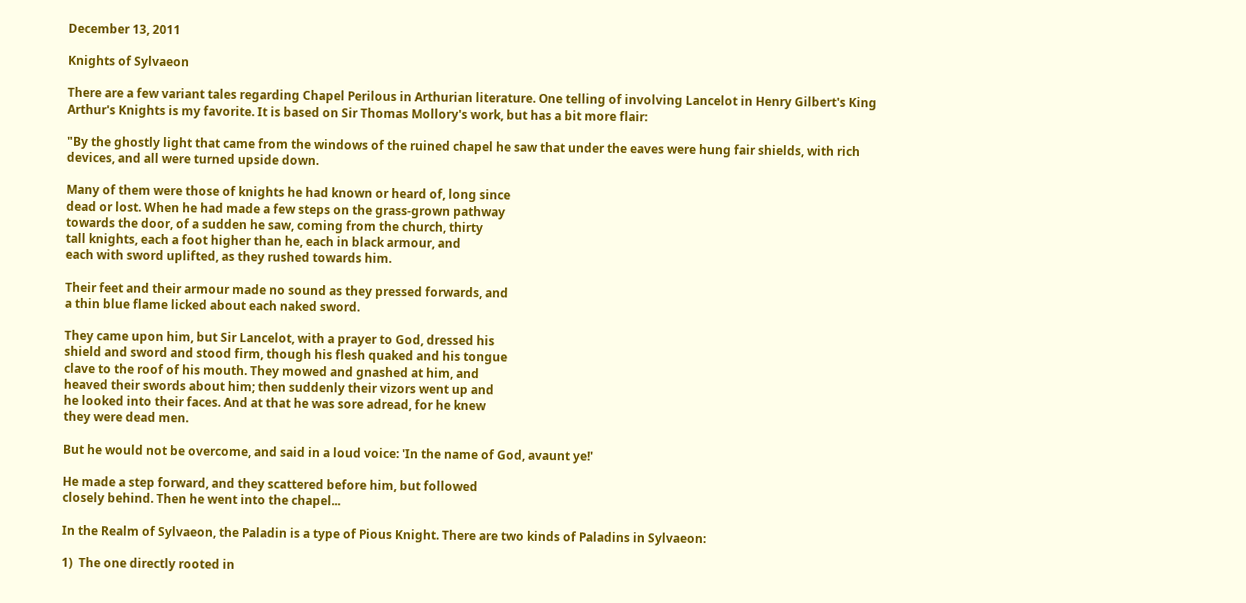December 13, 2011

Knights of Sylvaeon

There are a few variant tales regarding Chapel Perilous in Arthurian literature. One telling of involving Lancelot in Henry Gilbert's King Arthur's Knights is my favorite. It is based on Sir Thomas Mollory's work, but has a bit more flair:

"By the ghostly light that came from the windows of the ruined chapel he saw that under the eaves were hung fair shields, with rich devices, and all were turned upside down.

Many of them were those of knights he had known or heard of, long since
dead or lost. When he had made a few steps on the grass-grown pathway
towards the door, of a sudden he saw, coming from the church, thirty
tall knights, each a foot higher than he, each in black armour, and
each with sword uplifted, as they rushed towards him.

Their feet and their armour made no sound as they pressed forwards, and
a thin blue flame licked about each naked sword.

They came upon him, but Sir Lancelot, with a prayer to God, dressed his
shield and sword and stood firm, though his flesh quaked and his tongue
clave to the roof of his mouth. They mowed and gnashed at him, and
heaved their swords about him; then suddenly their vizors went up and
he looked into their faces. And at that he was sore adread, for he knew
they were dead men.

But he would not be overcome, and said in a loud voice: 'In the name of God, avaunt ye!'

He made a step forward, and they scattered before him, but followed
closely behind. Then he went into the chapel...

In the Realm of Sylvaeon, the Paladin is a type of Pious Knight. There are two kinds of Paladins in Sylvaeon:

1)  The one directly rooted in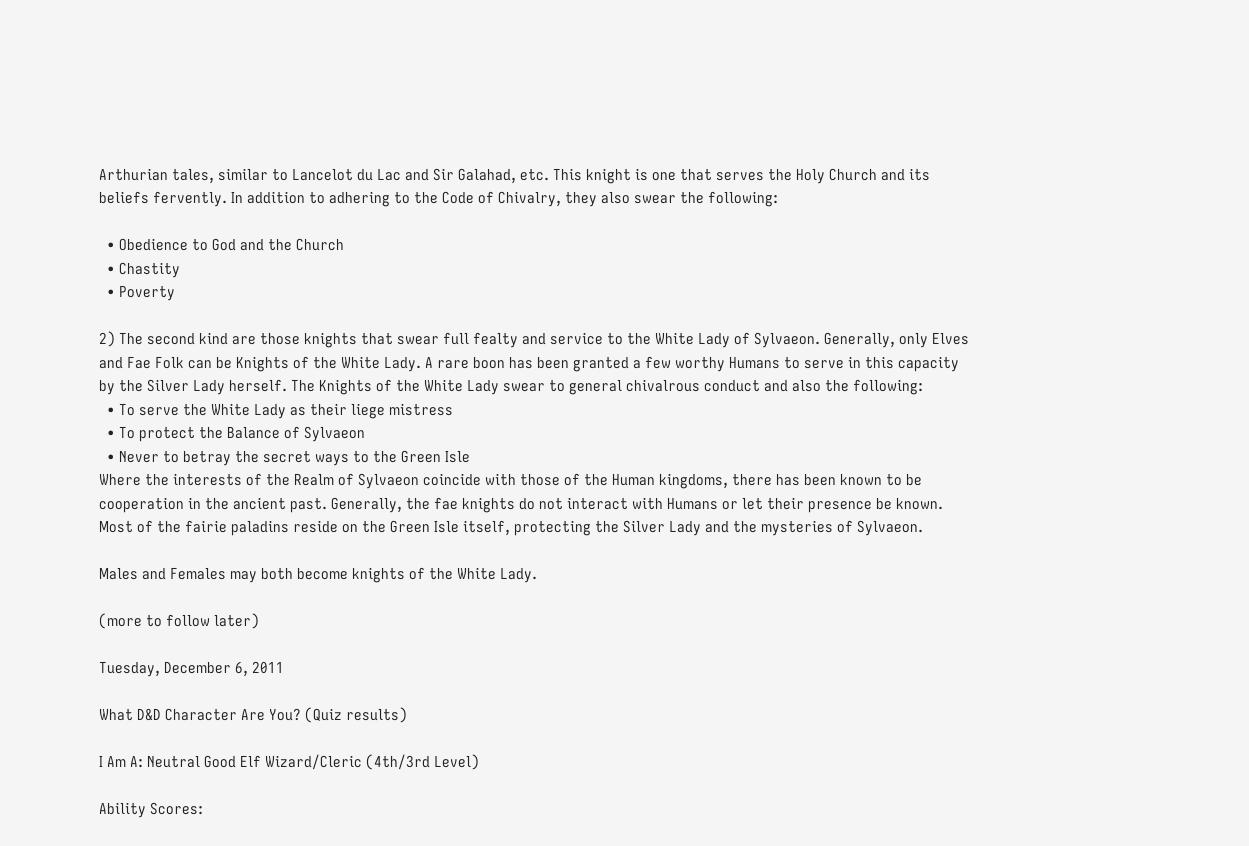Arthurian tales, similar to Lancelot du Lac and Sir Galahad, etc. This knight is one that serves the Holy Church and its beliefs fervently. In addition to adhering to the Code of Chivalry, they also swear the following:

  • Obedience to God and the Church
  • Chastity
  • Poverty

2) The second kind are those knights that swear full fealty and service to the White Lady of Sylvaeon. Generally, only Elves and Fae Folk can be Knights of the White Lady. A rare boon has been granted a few worthy Humans to serve in this capacity by the Silver Lady herself. The Knights of the White Lady swear to general chivalrous conduct and also the following:
  • To serve the White Lady as their liege mistress
  • To protect the Balance of Sylvaeon
  • Never to betray the secret ways to the Green Isle
Where the interests of the Realm of Sylvaeon coincide with those of the Human kingdoms, there has been known to be cooperation in the ancient past. Generally, the fae knights do not interact with Humans or let their presence be known. Most of the fairie paladins reside on the Green Isle itself, protecting the Silver Lady and the mysteries of Sylvaeon.

Males and Females may both become knights of the White Lady.

(more to follow later)

Tuesday, December 6, 2011

What D&D Character Are You? (Quiz results)

I Am A: Neutral Good Elf Wizard/Cleric (4th/3rd Level)

Ability Scores: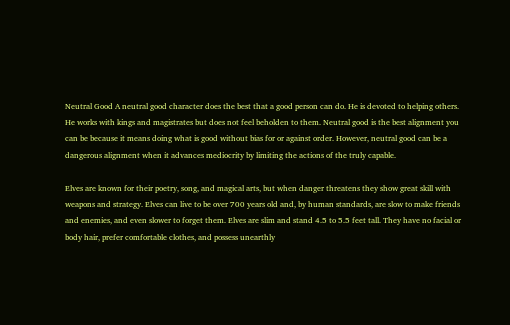Neutral Good A neutral good character does the best that a good person can do. He is devoted to helping others. He works with kings and magistrates but does not feel beholden to them. Neutral good is the best alignment you can be because it means doing what is good without bias for or against order. However, neutral good can be a dangerous alignment when it advances mediocrity by limiting the actions of the truly capable.

Elves are known for their poetry, song, and magical arts, but when danger threatens they show great skill with weapons and strategy. Elves can live to be over 700 years old and, by human standards, are slow to make friends and enemies, and even slower to forget them. Elves are slim and stand 4.5 to 5.5 feet tall. They have no facial or body hair, prefer comfortable clothes, and possess unearthly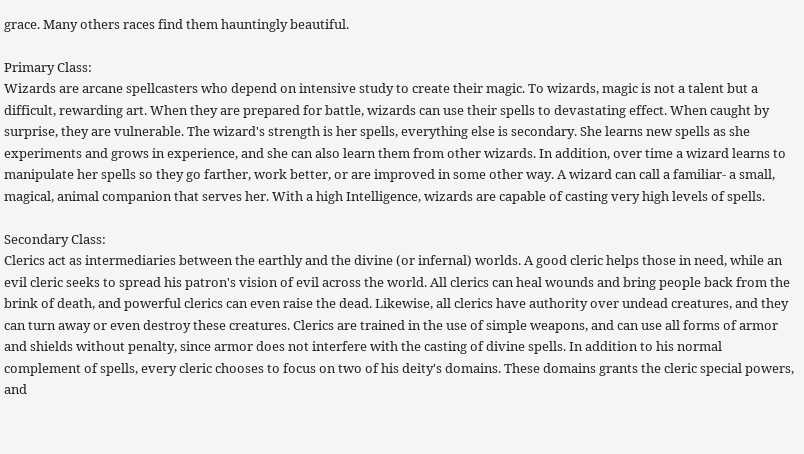grace. Many others races find them hauntingly beautiful.

Primary Class:
Wizards are arcane spellcasters who depend on intensive study to create their magic. To wizards, magic is not a talent but a difficult, rewarding art. When they are prepared for battle, wizards can use their spells to devastating effect. When caught by surprise, they are vulnerable. The wizard's strength is her spells, everything else is secondary. She learns new spells as she experiments and grows in experience, and she can also learn them from other wizards. In addition, over time a wizard learns to manipulate her spells so they go farther, work better, or are improved in some other way. A wizard can call a familiar- a small, magical, animal companion that serves her. With a high Intelligence, wizards are capable of casting very high levels of spells.

Secondary Class:
Clerics act as intermediaries between the earthly and the divine (or infernal) worlds. A good cleric helps those in need, while an evil cleric seeks to spread his patron's vision of evil across the world. All clerics can heal wounds and bring people back from the brink of death, and powerful clerics can even raise the dead. Likewise, all clerics have authority over undead creatures, and they can turn away or even destroy these creatures. Clerics are trained in the use of simple weapons, and can use all forms of armor and shields without penalty, since armor does not interfere with the casting of divine spells. In addition to his normal complement of spells, every cleric chooses to focus on two of his deity's domains. These domains grants the cleric special powers, and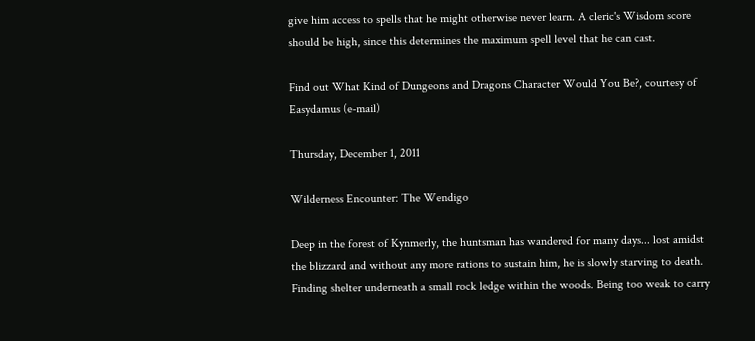give him access to spells that he might otherwise never learn. A cleric's Wisdom score should be high, since this determines the maximum spell level that he can cast.

Find out What Kind of Dungeons and Dragons Character Would You Be?, courtesy of Easydamus (e-mail)

Thursday, December 1, 2011

Wilderness Encounter: The Wendigo

Deep in the forest of Kynmerly, the huntsman has wandered for many days... lost amidst the blizzard and without any more rations to sustain him, he is slowly starving to death. Finding shelter underneath a small rock ledge within the woods. Being too weak to carry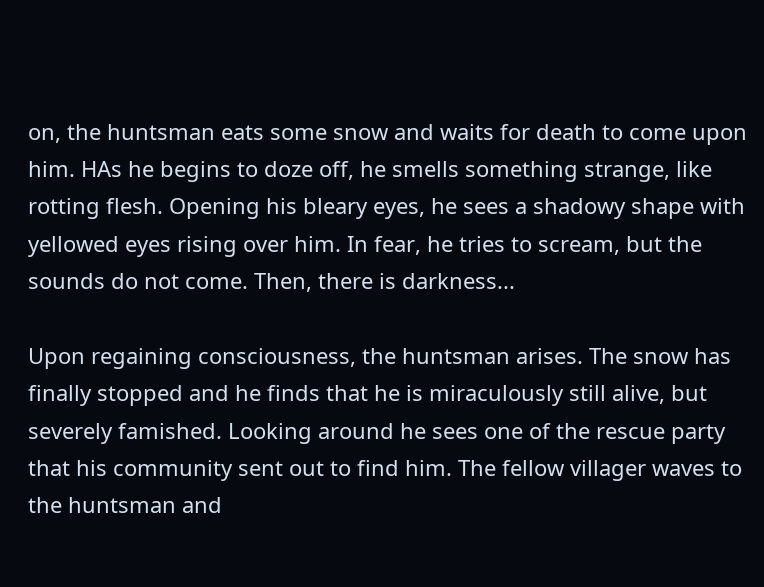on, the huntsman eats some snow and waits for death to come upon him. HAs he begins to doze off, he smells something strange, like rotting flesh. Opening his bleary eyes, he sees a shadowy shape with yellowed eyes rising over him. In fear, he tries to scream, but the sounds do not come. Then, there is darkness...

Upon regaining consciousness, the huntsman arises. The snow has finally stopped and he finds that he is miraculously still alive, but severely famished. Looking around he sees one of the rescue party that his community sent out to find him. The fellow villager waves to the huntsman and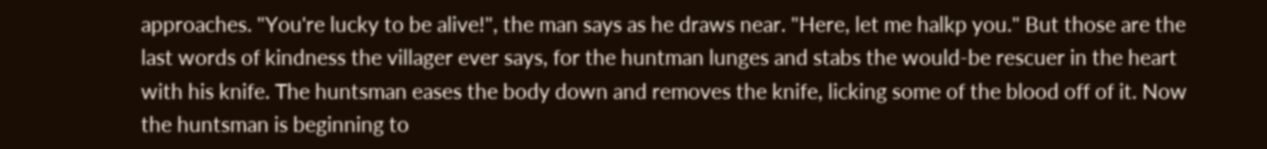approaches. "You're lucky to be alive!", the man says as he draws near. "Here, let me halkp you." But those are the last words of kindness the villager ever says, for the huntman lunges and stabs the would-be rescuer in the heart with his knife. The huntsman eases the body down and removes the knife, licking some of the blood off of it. Now the huntsman is beginning to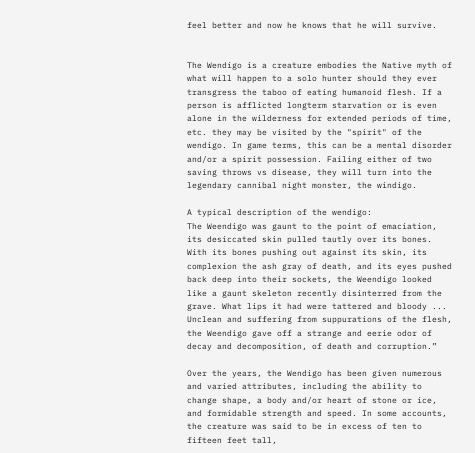feel better and now he knows that he will survive.


The Wendigo is a creature embodies the Native myth of what will happen to a solo hunter should they ever transgress the taboo of eating humanoid flesh. If a person is afflicted longterm starvation or is even alone in the wilderness for extended periods of time, etc. they may be visited by the "spirit" of the wendigo. In game terms, this can be a mental disorder and/or a spirit possession. Failing either of two saving throws vs disease, they will turn into the legendary cannibal night monster, the windigo.

A typical description of the wendigo:
The Weendigo was gaunt to the point of emaciation, its desiccated skin pulled tautly over its bones. With its bones pushing out against its skin, its complexion the ash gray of death, and its eyes pushed back deep into their sockets, the Weendigo looked like a gaunt skeleton recently disinterred from the grave. What lips it had were tattered and bloody ... Unclean and suffering from suppurations of the flesh, the Weendigo gave off a strange and eerie odor of decay and decomposition, of death and corruption.”

Over the years, the Wendigo has been given numerous and varied attributes, including the ability to change shape, a body and/or heart of stone or ice, and formidable strength and speed. In some accounts, the creature was said to be in excess of ten to fifteen feet tall,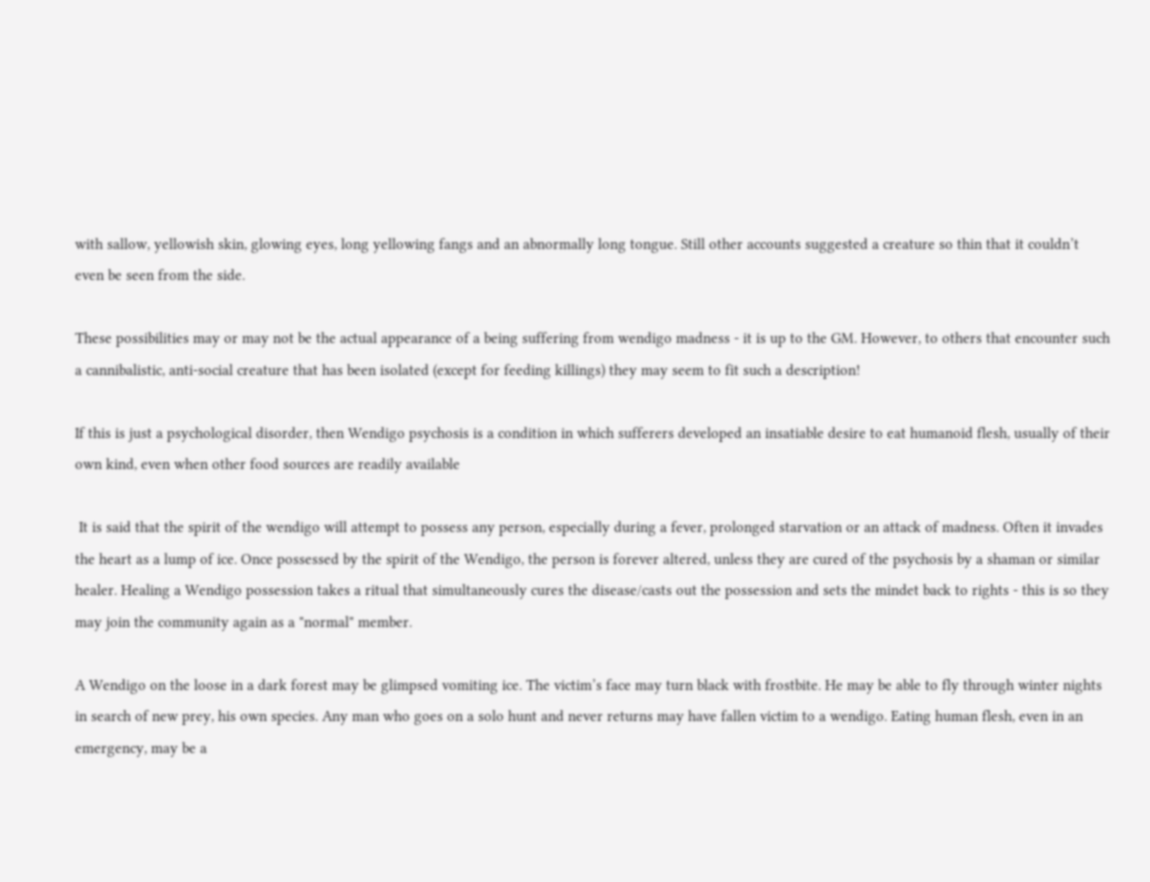with sallow, yellowish skin, glowing eyes, long yellowing fangs and an abnormally long tongue. Still other accounts suggested a creature so thin that it couldn’t even be seen from the side.

These possibilities may or may not be the actual appearance of a being suffering from wendigo madness - it is up to the GM. However, to others that encounter such a cannibalistic, anti-social creature that has been isolated (except for feeding killings) they may seem to fit such a description!

If this is just a psychological disorder, then Wendigo psychosis is a condition in which sufferers developed an insatiable desire to eat humanoid flesh, usually of their own kind, even when other food sources are readily available

 It is said that the spirit of the wendigo will attempt to possess any person, especially during a fever, prolonged starvation or an attack of madness. Often it invades the heart as a lump of ice. Once possessed by the spirit of the Wendigo, the person is forever altered, unless they are cured of the psychosis by a shaman or similar healer. Healing a Wendigo possession takes a ritual that simultaneously cures the disease/casts out the possession and sets the mindet back to rights - this is so they may join the community again as a "normal" member.

A Wendigo on the loose in a dark forest may be glimpsed vomiting ice. The victim’s face may turn black with frostbite. He may be able to fly through winter nights in search of new prey, his own species. Any man who goes on a solo hunt and never returns may have fallen victim to a wendigo. Eating human flesh, even in an emergency, may be a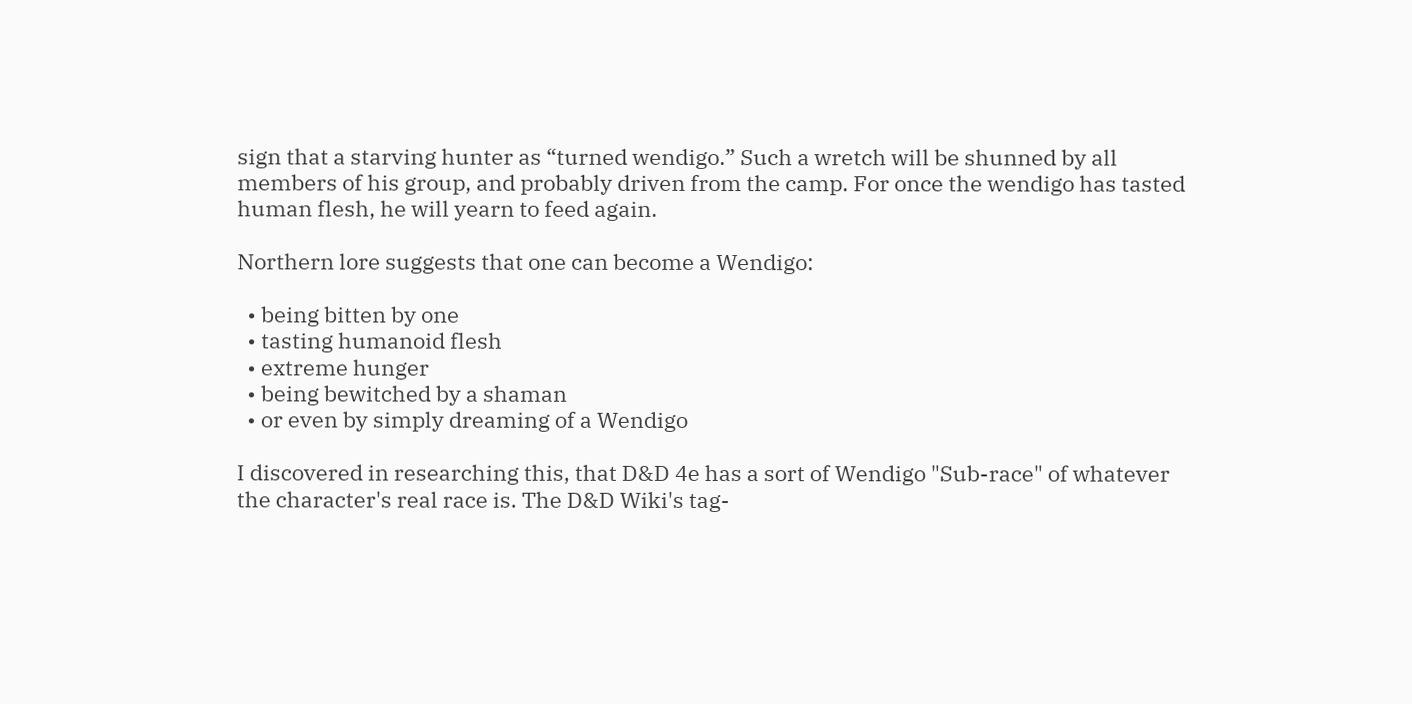sign that a starving hunter as “turned wendigo.” Such a wretch will be shunned by all members of his group, and probably driven from the camp. For once the wendigo has tasted human flesh, he will yearn to feed again.

Northern lore suggests that one can become a Wendigo:

  • being bitten by one
  • tasting humanoid flesh
  • extreme hunger
  • being bewitched by a shaman
  • or even by simply dreaming of a Wendigo

I discovered in researching this, that D&D 4e has a sort of Wendigo "Sub-race" of whatever the character's real race is. The D&D Wiki's tag-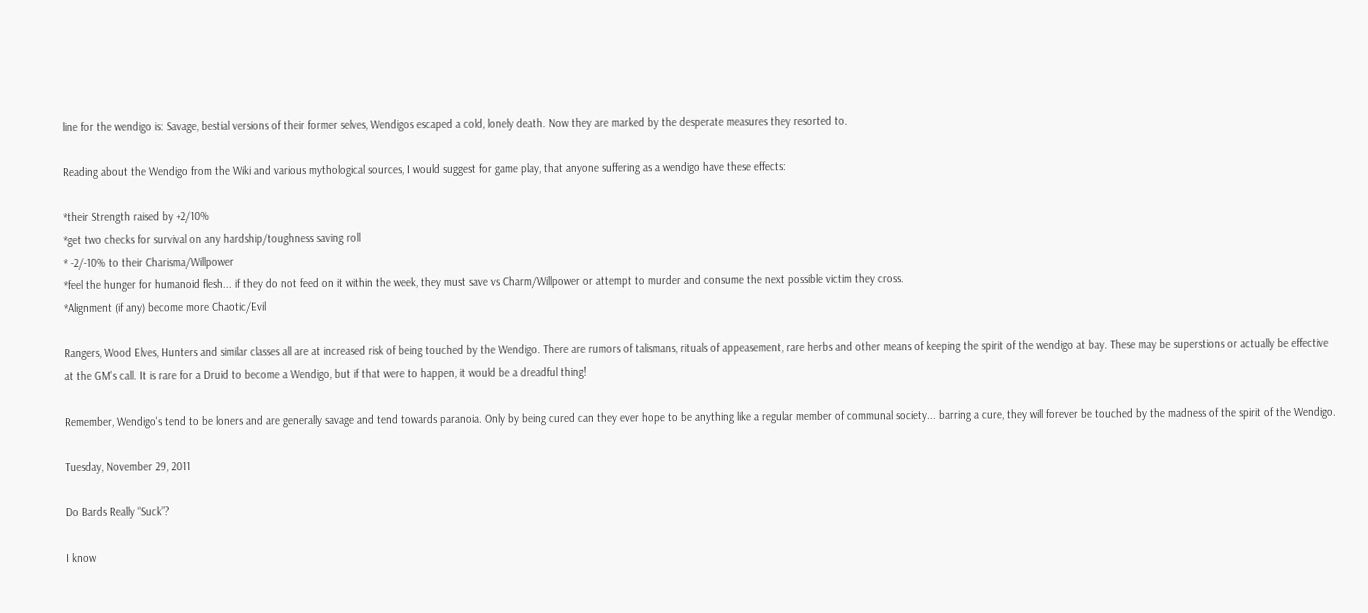line for the wendigo is: Savage, bestial versions of their former selves, Wendigos escaped a cold, lonely death. Now they are marked by the desperate measures they resorted to.

Reading about the Wendigo from the Wiki and various mythological sources, I would suggest for game play, that anyone suffering as a wendigo have these effects:

*their Strength raised by +2/10%
*get two checks for survival on any hardship/toughness saving roll
* -2/-10% to their Charisma/Willpower
*feel the hunger for humanoid flesh... if they do not feed on it within the week, they must save vs Charm/Willpower or attempt to murder and consume the next possible victim they cross.
*Alignment (if any) become more Chaotic/Evil

Rangers, Wood Elves, Hunters and similar classes all are at increased risk of being touched by the Wendigo. There are rumors of talismans, rituals of appeasement, rare herbs and other means of keeping the spirit of the wendigo at bay. These may be superstions or actually be effective at the GM's call. It is rare for a Druid to become a Wendigo, but if that were to happen, it would be a dreadful thing!

Remember, Wendigo's tend to be loners and are generally savage and tend towards paranoia. Only by being cured can they ever hope to be anything like a regular member of communal society... barring a cure, they will forever be touched by the madness of the spirit of the Wendigo.

Tuesday, November 29, 2011

Do Bards Really “Suck”?

I know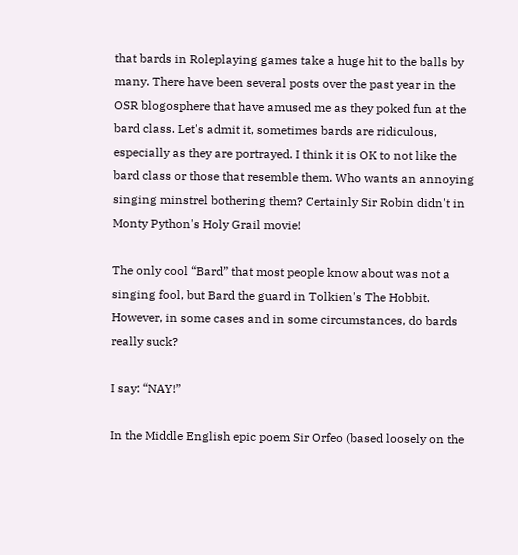that bards in Roleplaying games take a huge hit to the balls by many. There have been several posts over the past year in the OSR blogosphere that have amused me as they poked fun at the bard class. Let's admit it, sometimes bards are ridiculous, especially as they are portrayed. I think it is OK to not like the bard class or those that resemble them. Who wants an annoying singing minstrel bothering them? Certainly Sir Robin didn't in Monty Python's Holy Grail movie!

The only cool “Bard” that most people know about was not a singing fool, but Bard the guard in Tolkien's The Hobbit. However, in some cases and in some circumstances, do bards really suck?

I say: “NAY!”

In the Middle English epic poem Sir Orfeo (based loosely on the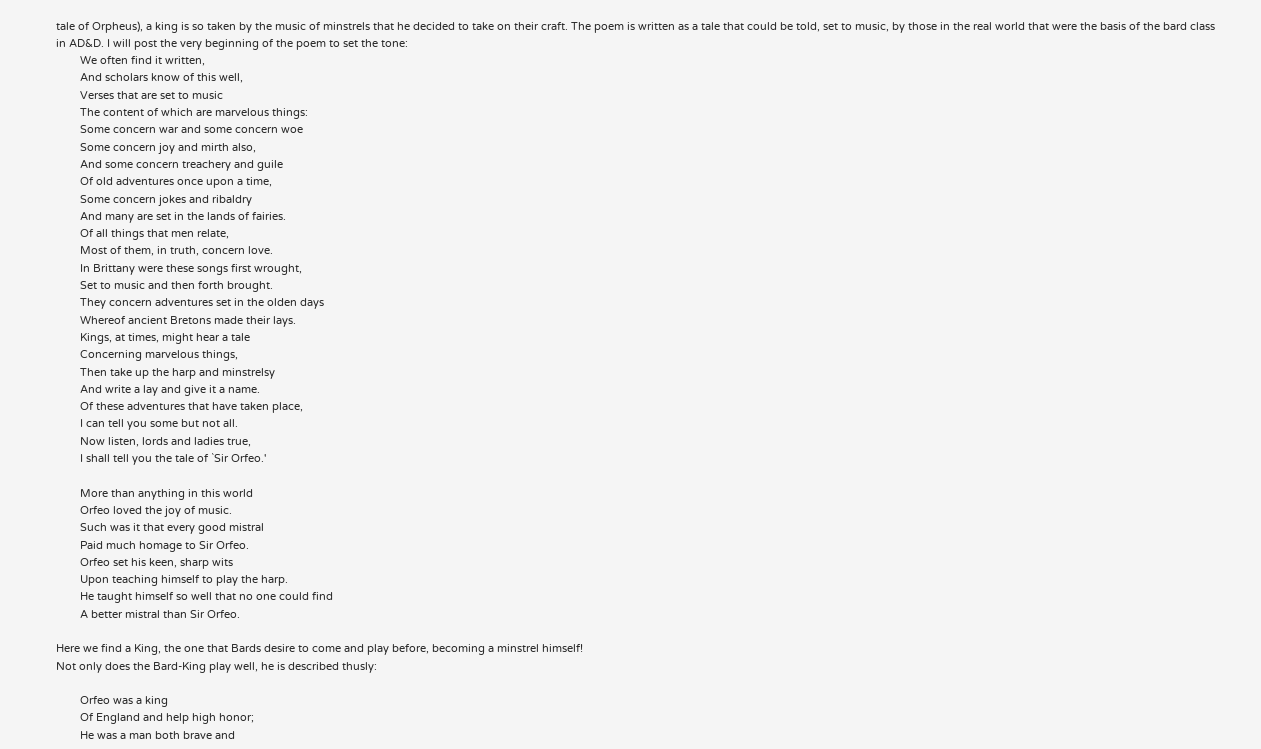tale of Orpheus), a king is so taken by the music of minstrels that he decided to take on their craft. The poem is written as a tale that could be told, set to music, by those in the real world that were the basis of the bard class in AD&D. I will post the very beginning of the poem to set the tone:
        We often find it written,
        And scholars know of this well,
        Verses that are set to music
        The content of which are marvelous things:
        Some concern war and some concern woe
        Some concern joy and mirth also,
        And some concern treachery and guile
        Of old adventures once upon a time,
        Some concern jokes and ribaldry
        And many are set in the lands of fairies.
        Of all things that men relate,
        Most of them, in truth, concern love.
        In Brittany were these songs first wrought,
        Set to music and then forth brought.
        They concern adventures set in the olden days
        Whereof ancient Bretons made their lays.
        Kings, at times, might hear a tale
        Concerning marvelous things,
        Then take up the harp and minstrelsy
        And write a lay and give it a name.
        Of these adventures that have taken place,
        I can tell you some but not all.
        Now listen, lords and ladies true,
        I shall tell you the tale of `Sir Orfeo.'

        More than anything in this world
        Orfeo loved the joy of music.
        Such was it that every good mistral
        Paid much homage to Sir Orfeo.
        Orfeo set his keen, sharp wits
        Upon teaching himself to play the harp.
        He taught himself so well that no one could find
        A better mistral than Sir Orfeo.

Here we find a King, the one that Bards desire to come and play before, becoming a minstrel himself!
Not only does the Bard-King play well, he is described thusly:

        Orfeo was a king
        Of England and help high honor;
        He was a man both brave and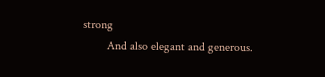strong
        And also elegant and generous.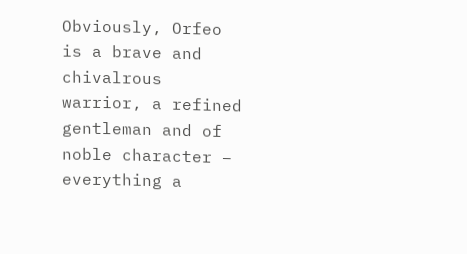Obviously, Orfeo is a brave and chivalrous warrior, a refined gentleman and of noble character – everything a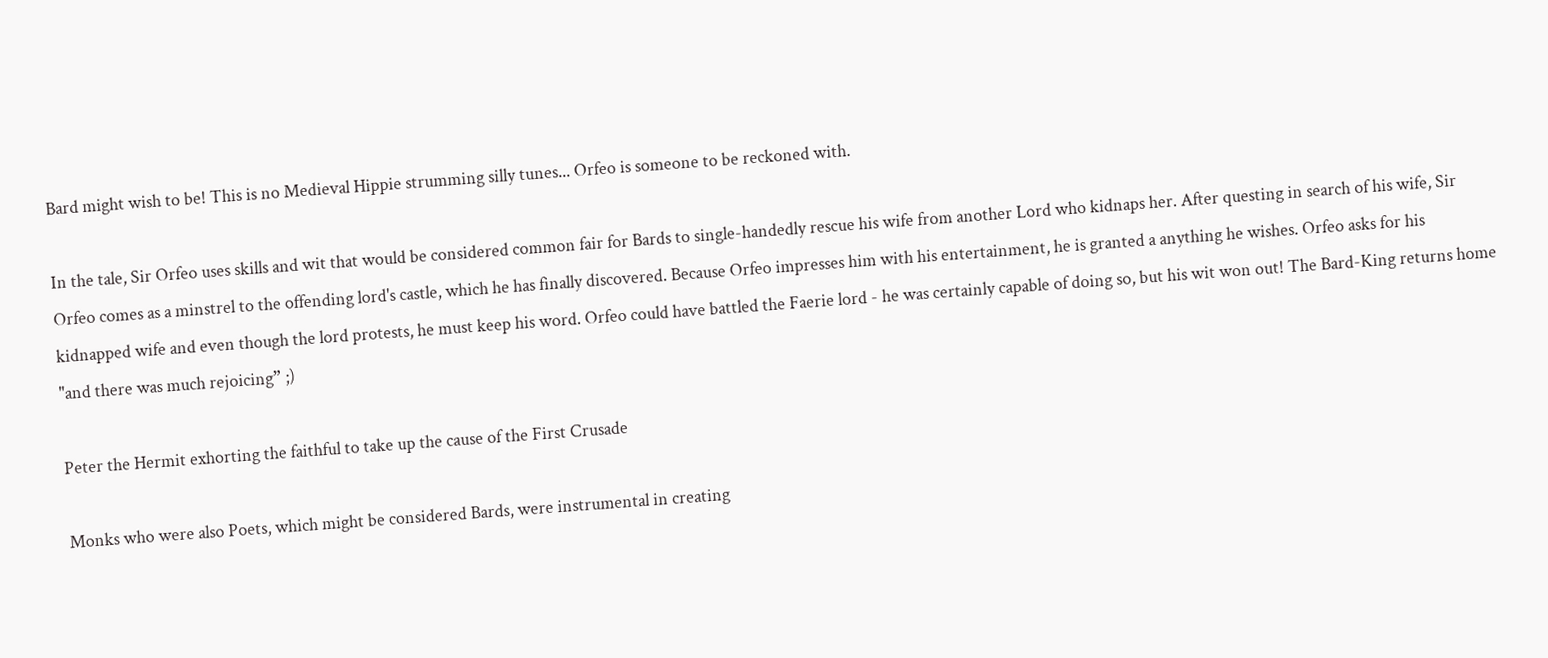Bard might wish to be! This is no Medieval Hippie strumming silly tunes... Orfeo is someone to be reckoned with.

In the tale, Sir Orfeo uses skills and wit that would be considered common fair for Bards to single-handedly rescue his wife from another Lord who kidnaps her. After questing in search of his wife, Sir Orfeo comes as a minstrel to the offending lord's castle, which he has finally discovered. Because Orfeo impresses him with his entertainment, he is granted a anything he wishes. Orfeo asks for his kidnapped wife and even though the lord protests, he must keep his word. Orfeo could have battled the Faerie lord - he was certainly capable of doing so, but his wit won out! The Bard-King returns home "and there was much rejoicing” ;)

Peter the Hermit exhorting the faithful to take up the cause of the First Crusade

Monks who were also Poets, which might be considered Bards, were instrumental in creating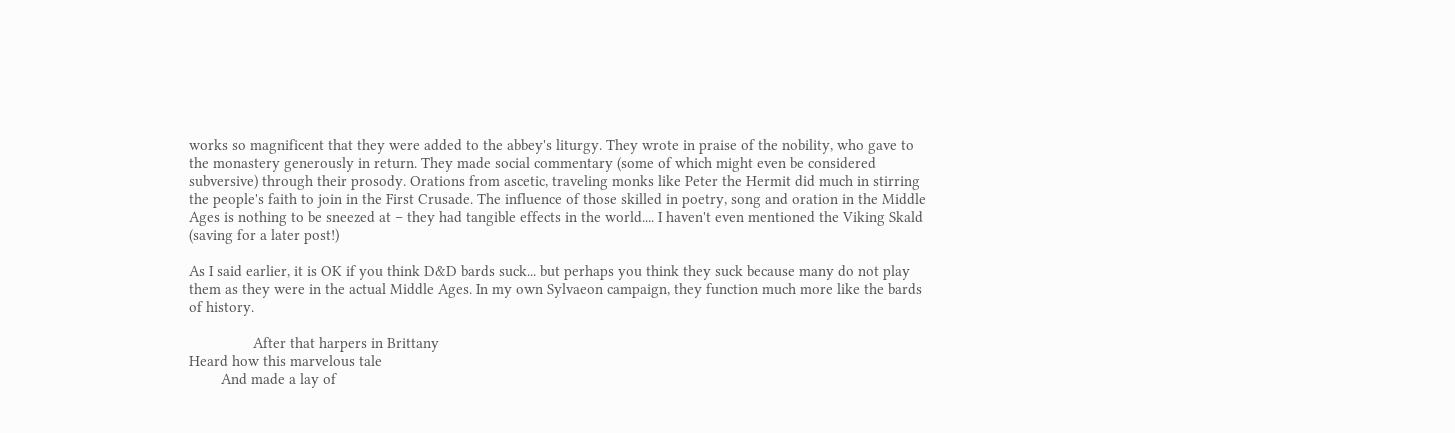works so magnificent that they were added to the abbey's liturgy. They wrote in praise of the nobility, who gave to the monastery generously in return. They made social commentary (some of which might even be considered subversive) through their prosody. Orations from ascetic, traveling monks like Peter the Hermit did much in stirring the people's faith to join in the First Crusade. The influence of those skilled in poetry, song and oration in the Middle Ages is nothing to be sneezed at – they had tangible effects in the world.... I haven't even mentioned the Viking Skald (saving for a later post!)

As I said earlier, it is OK if you think D&D bards suck... but perhaps you think they suck because many do not play them as they were in the actual Middle Ages. In my own Sylvaeon campaign, they function much more like the bards of history.

                After that harpers in Brittany
Heard how this marvelous tale
        And made a lay of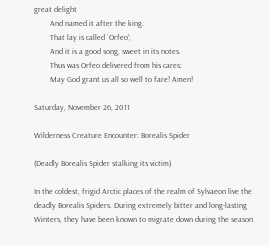great delight
        And named it after the king.
        That lay is called `Orfeo';
        And it is a good song, sweet in its notes.
        Thus was Orfeo delivered from his cares:
        May God grant us all so well to fare! Amen!

Saturday, November 26, 2011

Wilderness Creature Encounter: Borealis Spider

(Deadly Borealis Spider stalking its victim)

In the coldest, frigid Arctic places of the realm of Sylvaeon live the deadly Borealis Spiders. During extremely bitter and long-lasting Winters, they have been known to migrate down during the season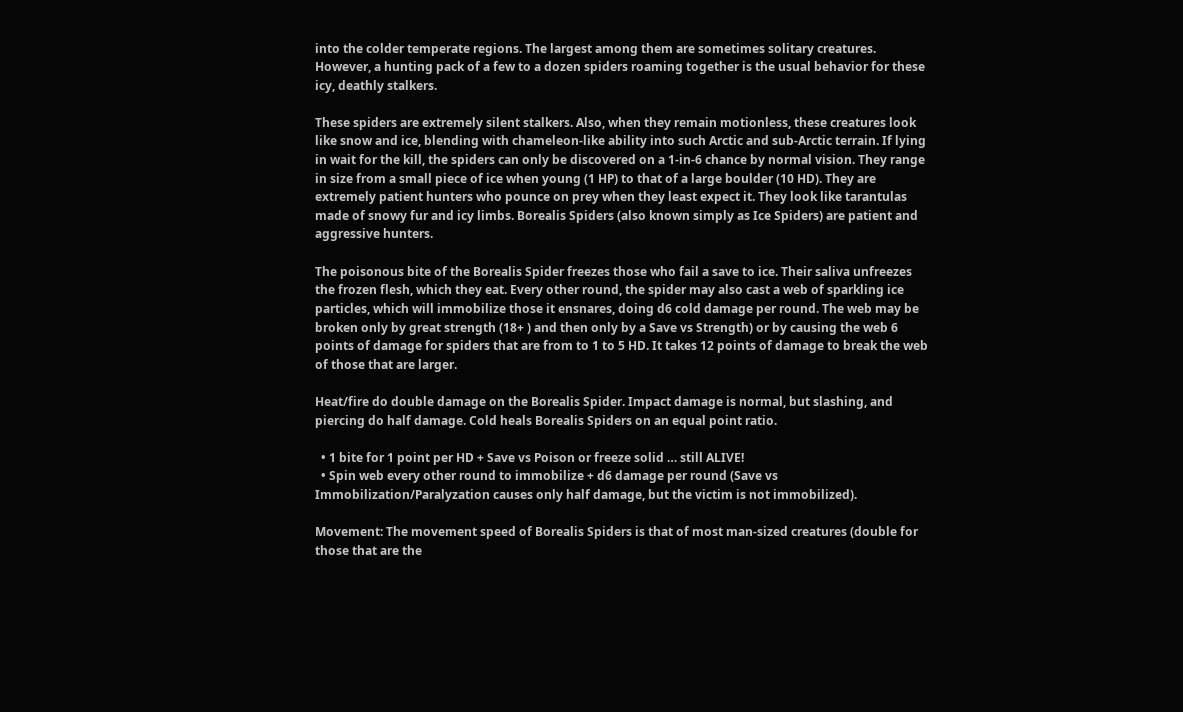into the colder temperate regions. The largest among them are sometimes solitary creatures. However, a hunting pack of a few to a dozen spiders roaming together is the usual behavior for these icy, deathly stalkers.

These spiders are extremely silent stalkers. Also, when they remain motionless, these creatures look like snow and ice, blending with chameleon-like ability into such Arctic and sub-Arctic terrain. If lying in wait for the kill, the spiders can only be discovered on a 1-in-6 chance by normal vision. They range in size from a small piece of ice when young (1 HP) to that of a large boulder (10 HD). They are extremely patient hunters who pounce on prey when they least expect it. They look like tarantulas made of snowy fur and icy limbs. Borealis Spiders (also known simply as Ice Spiders) are patient and aggressive hunters.

The poisonous bite of the Borealis Spider freezes those who fail a save to ice. Their saliva unfreezes the frozen flesh, which they eat. Every other round, the spider may also cast a web of sparkling ice particles, which will immobilize those it ensnares, doing d6 cold damage per round. The web may be broken only by great strength (18+ ) and then only by a Save vs Strength) or by causing the web 6 points of damage for spiders that are from to 1 to 5 HD. It takes 12 points of damage to break the web of those that are larger.

Heat/fire do double damage on the Borealis Spider. Impact damage is normal, but slashing, and piercing do half damage. Cold heals Borealis Spiders on an equal point ratio.

  • 1 bite for 1 point per HD + Save vs Poison or freeze solid … still ALIVE!
  • Spin web every other round to immobilize + d6 damage per round (Save vs Immobilization/Paralyzation causes only half damage, but the victim is not immobilized).

Movement: The movement speed of Borealis Spiders is that of most man-sized creatures (double for those that are the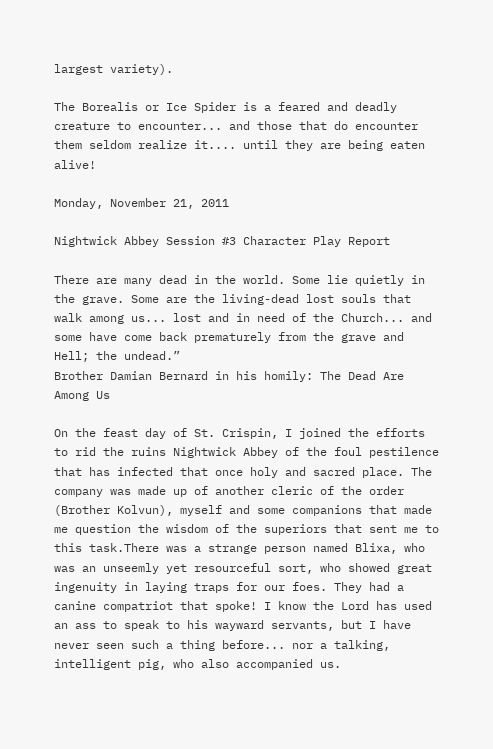largest variety).

The Borealis or Ice Spider is a feared and deadly creature to encounter... and those that do encounter them seldom realize it.... until they are being eaten alive!

Monday, November 21, 2011

Nightwick Abbey Session #3 Character Play Report

There are many dead in the world. Some lie quietly in the grave. Some are the living-dead lost souls that walk among us... lost and in need of the Church... and some have come back prematurely from the grave and Hell; the undead.”
Brother Damian Bernard in his homily: The Dead Are Among Us

On the feast day of St. Crispin, I joined the efforts to rid the ruins Nightwick Abbey of the foul pestilence that has infected that once holy and sacred place. The company was made up of another cleric of the order (Brother Kolvun), myself and some companions that made me question the wisdom of the superiors that sent me to this task.There was a strange person named Blixa, who was an unseemly yet resourceful sort, who showed great ingenuity in laying traps for our foes. They had a canine compatriot that spoke! I know the Lord has used an ass to speak to his wayward servants, but I have never seen such a thing before... nor a talking, intelligent pig, who also accompanied us.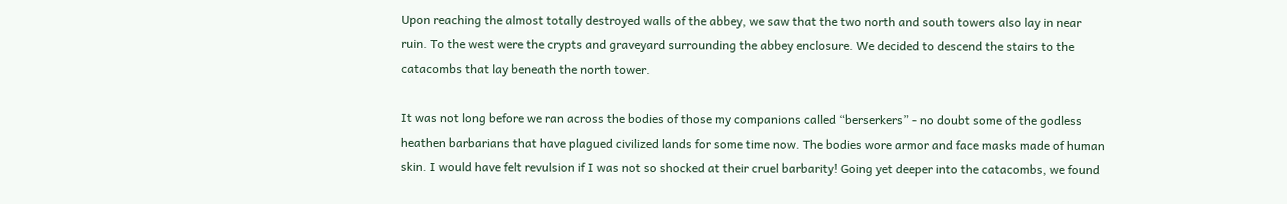Upon reaching the almost totally destroyed walls of the abbey, we saw that the two north and south towers also lay in near ruin. To the west were the crypts and graveyard surrounding the abbey enclosure. We decided to descend the stairs to the catacombs that lay beneath the north tower.

It was not long before we ran across the bodies of those my companions called “berserkers” - no doubt some of the godless heathen barbarians that have plagued civilized lands for some time now. The bodies wore armor and face masks made of human skin. I would have felt revulsion if I was not so shocked at their cruel barbarity! Going yet deeper into the catacombs, we found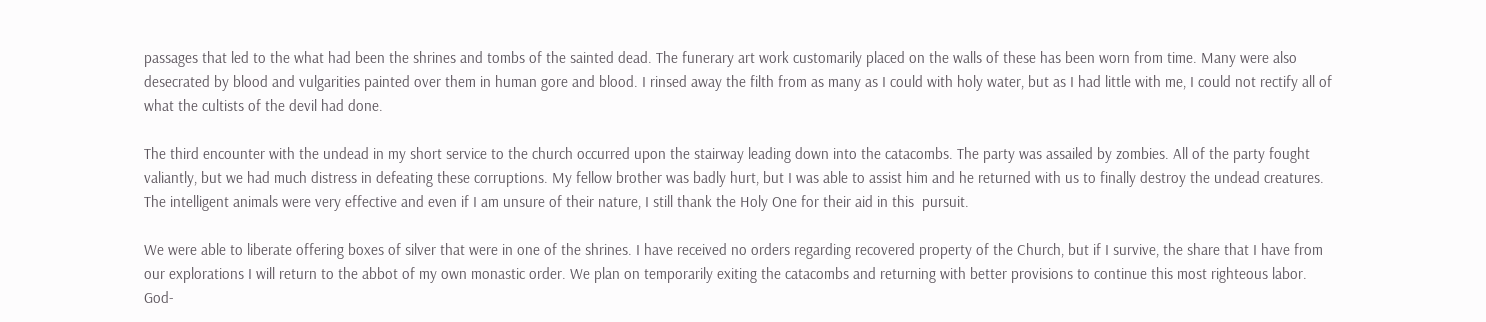passages that led to the what had been the shrines and tombs of the sainted dead. The funerary art work customarily placed on the walls of these has been worn from time. Many were also desecrated by blood and vulgarities painted over them in human gore and blood. I rinsed away the filth from as many as I could with holy water, but as I had little with me, I could not rectify all of what the cultists of the devil had done.

The third encounter with the undead in my short service to the church occurred upon the stairway leading down into the catacombs. The party was assailed by zombies. All of the party fought valiantly, but we had much distress in defeating these corruptions. My fellow brother was badly hurt, but I was able to assist him and he returned with us to finally destroy the undead creatures. The intelligent animals were very effective and even if I am unsure of their nature, I still thank the Holy One for their aid in this  pursuit.

We were able to liberate offering boxes of silver that were in one of the shrines. I have received no orders regarding recovered property of the Church, but if I survive, the share that I have from our explorations I will return to the abbot of my own monastic order. We plan on temporarily exiting the catacombs and returning with better provisions to continue this most righteous labor. God-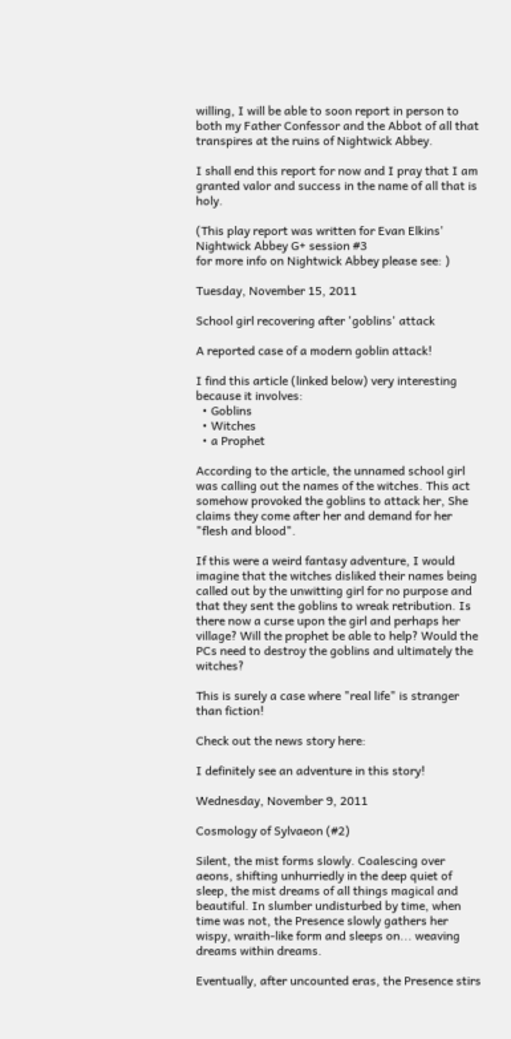willing, I will be able to soon report in person to both my Father Confessor and the Abbot of all that transpires at the ruins of Nightwick Abbey.

I shall end this report for now and I pray that I am granted valor and success in the name of all that is holy.

(This play report was written for Evan Elkins' Nightwick Abbey G+ session #3
for more info on Nightwick Abbey please see: )

Tuesday, November 15, 2011

School girl recovering after 'goblins' attack

A reported case of a modern goblin attack!

I find this article (linked below) very interesting because it involves:
  • Goblins
  • Witches
  • a Prophet

According to the article, the unnamed school girl was calling out the names of the witches. This act somehow provoked the goblins to attack her, She claims they come after her and demand for her "flesh and blood".

If this were a weird fantasy adventure, I would imagine that the witches disliked their names being called out by the unwitting girl for no purpose and that they sent the goblins to wreak retribution. Is there now a curse upon the girl and perhaps her village? Will the prophet be able to help? Would the PCs need to destroy the goblins and ultimately the witches?

This is surely a case where "real life" is stranger than fiction!

Check out the news story here:

I definitely see an adventure in this story!

Wednesday, November 9, 2011

Cosmology of Sylvaeon (#2)

Silent, the mist forms slowly. Coalescing over aeons, shifting unhurriedly in the deep quiet of sleep, the mist dreams of all things magical and beautiful. In slumber undisturbed by time, when time was not, the Presence slowly gathers her wispy, wraith-like form and sleeps on... weaving dreams within dreams.

Eventually, after uncounted eras, the Presence stirs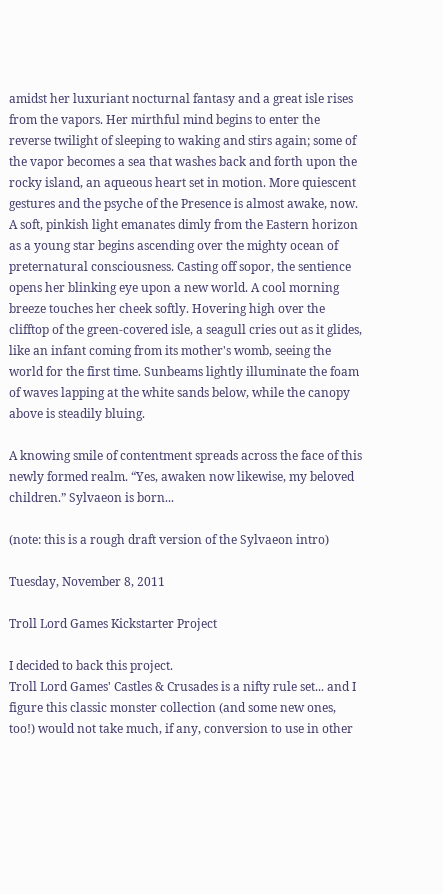amidst her luxuriant nocturnal fantasy and a great isle rises from the vapors. Her mirthful mind begins to enter the reverse twilight of sleeping to waking and stirs again; some of the vapor becomes a sea that washes back and forth upon the rocky island, an aqueous heart set in motion. More quiescent gestures and the psyche of the Presence is almost awake, now. A soft, pinkish light emanates dimly from the Eastern horizon as a young star begins ascending over the mighty ocean of preternatural consciousness. Casting off sopor, the sentience opens her blinking eye upon a new world. A cool morning breeze touches her cheek softly. Hovering high over the clifftop of the green-covered isle, a seagull cries out as it glides, like an infant coming from its mother's womb, seeing the world for the first time. Sunbeams lightly illuminate the foam of waves lapping at the white sands below, while the canopy above is steadily bluing.

A knowing smile of contentment spreads across the face of this newly formed realm. “Yes, awaken now likewise, my beloved children.” Sylvaeon is born...

(note: this is a rough draft version of the Sylvaeon intro)

Tuesday, November 8, 2011

Troll Lord Games Kickstarter Project

I decided to back this project.
Troll Lord Games' Castles & Crusades is a nifty rule set... and I figure this classic monster collection (and some new ones, too!) would not take much, if any, conversion to use in other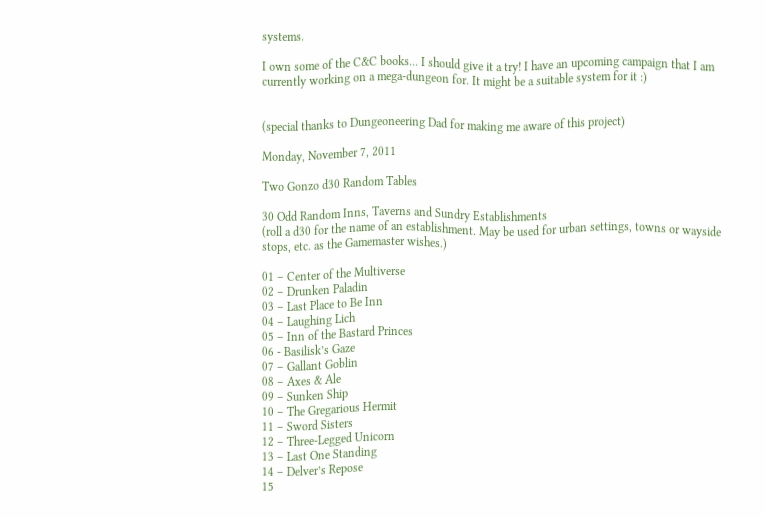systems.

I own some of the C&C books... I should give it a try! I have an upcoming campaign that I am currently working on a mega-dungeon for. It might be a suitable system for it :)


(special thanks to Dungeoneering Dad for making me aware of this project)

Monday, November 7, 2011

Two Gonzo d30 Random Tables

30 Odd Random Inns, Taverns and Sundry Establishments
(roll a d30 for the name of an establishment. May be used for urban settings, towns or wayside stops, etc. as the Gamemaster wishes.)

01 – Center of the Multiverse
02 – Drunken Paladin
03 – Last Place to Be Inn
04 – Laughing Lich
05 – Inn of the Bastard Princes
06 - Basilisk’s Gaze
07 – Gallant Goblin
08 – Axes & Ale
09 – Sunken Ship
10 – The Gregarious Hermit
11 – Sword Sisters
12 – Three-Legged Unicorn
13 – Last One Standing
14 – Delver’s Repose
15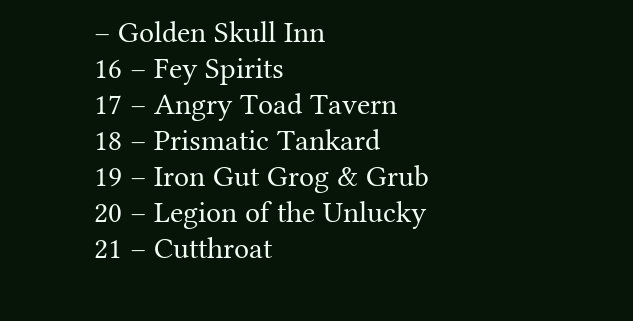– Golden Skull Inn
16 – Fey Spirits
17 – Angry Toad Tavern
18 – Prismatic Tankard
19 – Iron Gut Grog & Grub
20 – Legion of the Unlucky
21 – Cutthroat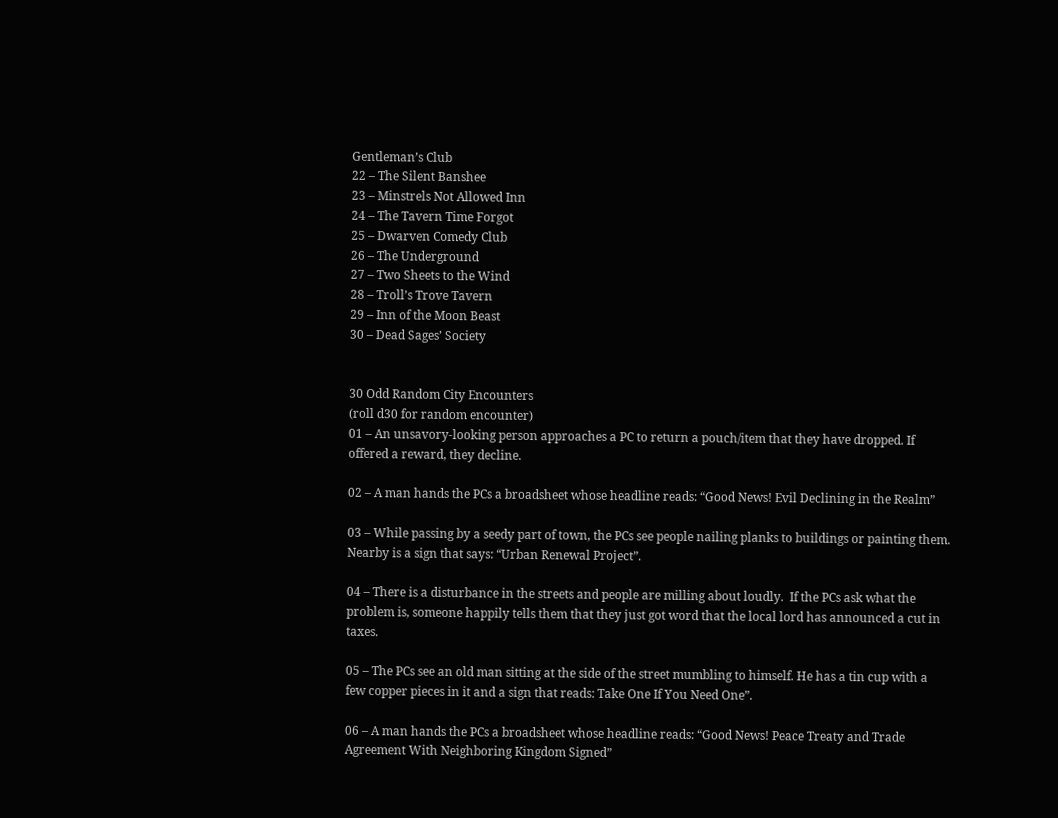Gentleman’s Club
22 – The Silent Banshee
23 – Minstrels Not Allowed Inn
24 – The Tavern Time Forgot
25 – Dwarven Comedy Club
26 – The Underground
27 – Two Sheets to the Wind
28 – Troll’s Trove Tavern
29 – Inn of the Moon Beast
30 – Dead Sages’ Society


30 Odd Random City Encounters
(roll d30 for random encounter)
01 – An unsavory-looking person approaches a PC to return a pouch/item that they have dropped. If offered a reward, they decline.

02 – A man hands the PCs a broadsheet whose headline reads: “Good News! Evil Declining in the Realm”

03 – While passing by a seedy part of town, the PCs see people nailing planks to buildings or painting them. Nearby is a sign that says: “Urban Renewal Project”.

04 – There is a disturbance in the streets and people are milling about loudly.  If the PCs ask what the problem is, someone happily tells them that they just got word that the local lord has announced a cut in taxes.

05 – The PCs see an old man sitting at the side of the street mumbling to himself. He has a tin cup with a few copper pieces in it and a sign that reads: Take One If You Need One”.

06 – A man hands the PCs a broadsheet whose headline reads: “Good News! Peace Treaty and Trade Agreement With Neighboring Kingdom Signed”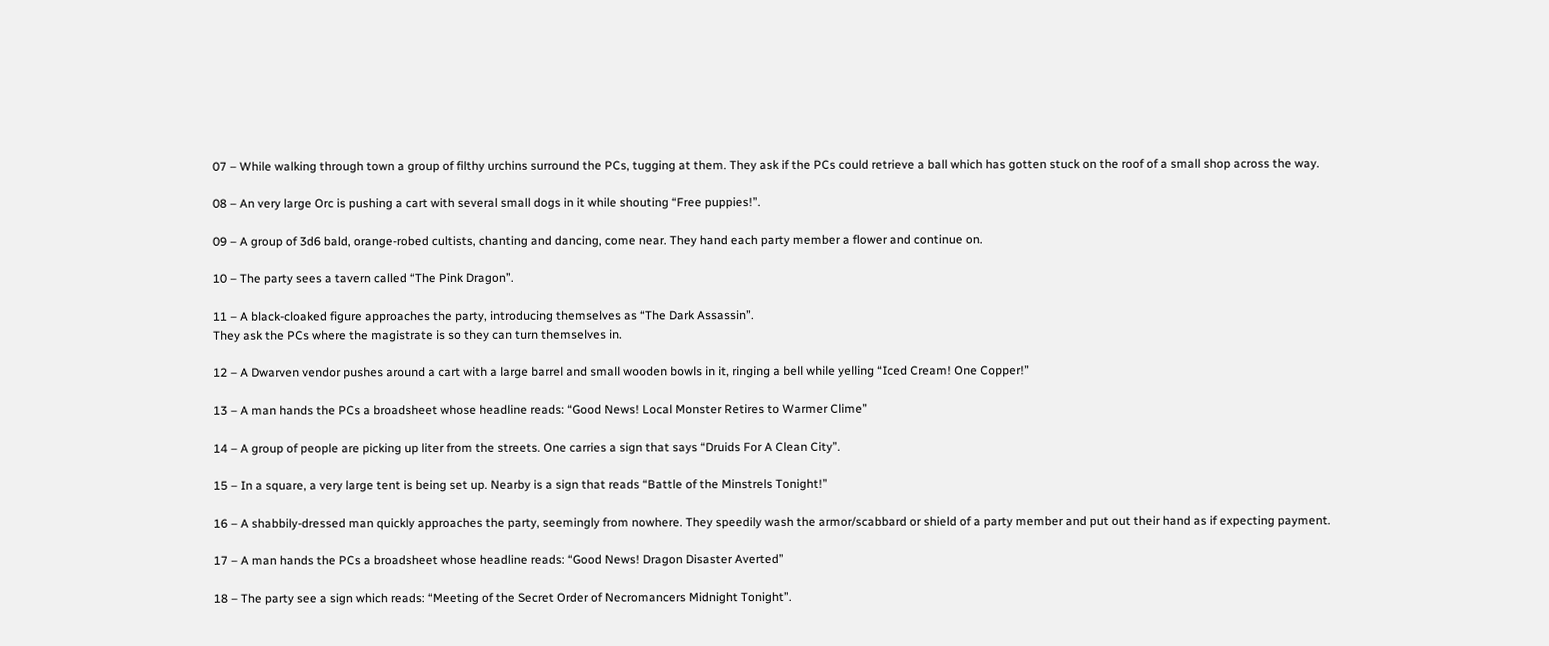07 – While walking through town a group of filthy urchins surround the PCs, tugging at them. They ask if the PCs could retrieve a ball which has gotten stuck on the roof of a small shop across the way.

08 – An very large Orc is pushing a cart with several small dogs in it while shouting “Free puppies!”.

09 – A group of 3d6 bald, orange-robed cultists, chanting and dancing, come near. They hand each party member a flower and continue on.

10 – The party sees a tavern called “The Pink Dragon”.

11 – A black-cloaked figure approaches the party, introducing themselves as “The Dark Assassin”.
They ask the PCs where the magistrate is so they can turn themselves in.

12 – A Dwarven vendor pushes around a cart with a large barrel and small wooden bowls in it, ringing a bell while yelling “Iced Cream! One Copper!”

13 – A man hands the PCs a broadsheet whose headline reads: “Good News! Local Monster Retires to Warmer Clime”

14 – A group of people are picking up liter from the streets. One carries a sign that says “Druids For A Clean City”.

15 – In a square, a very large tent is being set up. Nearby is a sign that reads “Battle of the Minstrels Tonight!”

16 – A shabbily-dressed man quickly approaches the party, seemingly from nowhere. They speedily wash the armor/scabbard or shield of a party member and put out their hand as if expecting payment.

17 – A man hands the PCs a broadsheet whose headline reads: “Good News! Dragon Disaster Averted”

18 – The party see a sign which reads: “Meeting of the Secret Order of Necromancers Midnight Tonight”.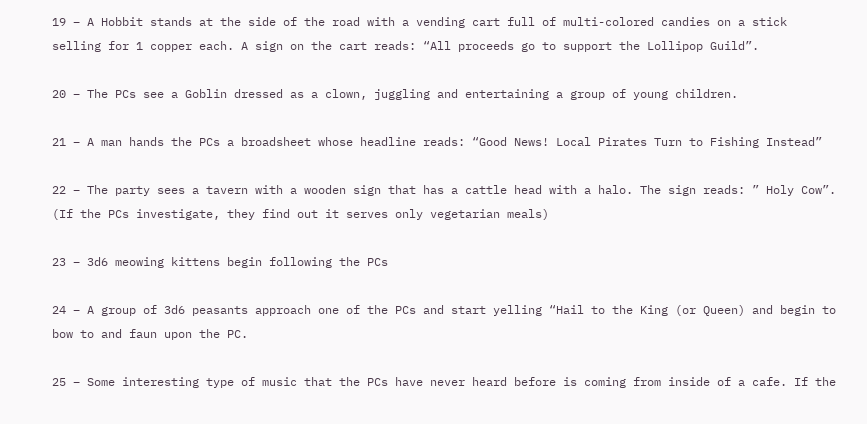19 – A Hobbit stands at the side of the road with a vending cart full of multi-colored candies on a stick selling for 1 copper each. A sign on the cart reads: “All proceeds go to support the Lollipop Guild”.

20 – The PCs see a Goblin dressed as a clown, juggling and entertaining a group of young children.

21 – A man hands the PCs a broadsheet whose headline reads: “Good News! Local Pirates Turn to Fishing Instead”

22 – The party sees a tavern with a wooden sign that has a cattle head with a halo. The sign reads: ” Holy Cow”. (If the PCs investigate, they find out it serves only vegetarian meals)

23 – 3d6 meowing kittens begin following the PCs

24 – A group of 3d6 peasants approach one of the PCs and start yelling “Hail to the King (or Queen) and begin to bow to and faun upon the PC.

25 – Some interesting type of music that the PCs have never heard before is coming from inside of a cafe. If the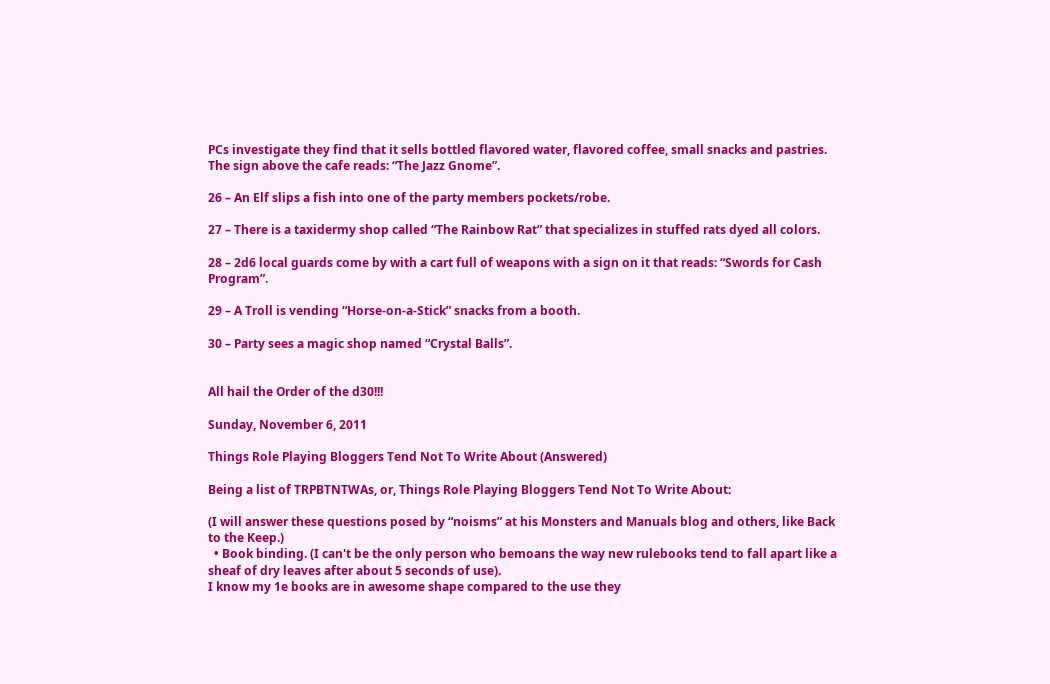PCs investigate they find that it sells bottled flavored water, flavored coffee, small snacks and pastries. The sign above the cafe reads: “The Jazz Gnome”.

26 – An Elf slips a fish into one of the party members pockets/robe.

27 – There is a taxidermy shop called “The Rainbow Rat” that specializes in stuffed rats dyed all colors.

28 – 2d6 local guards come by with a cart full of weapons with a sign on it that reads: “Swords for Cash Program”.

29 – A Troll is vending “Horse-on-a-Stick” snacks from a booth.

30 – Party sees a magic shop named “Crystal Balls”.


All hail the Order of the d30!!!

Sunday, November 6, 2011

Things Role Playing Bloggers Tend Not To Write About (Answered)

Being a list of TRPBTNTWAs, or, Things Role Playing Bloggers Tend Not To Write About:

(I will answer these questions posed by “noisms” at his Monsters and Manuals blog and others, like Back to the Keep.)
  • Book binding. (I can't be the only person who bemoans the way new rulebooks tend to fall apart like a sheaf of dry leaves after about 5 seconds of use).
I know my 1e books are in awesome shape compared to the use they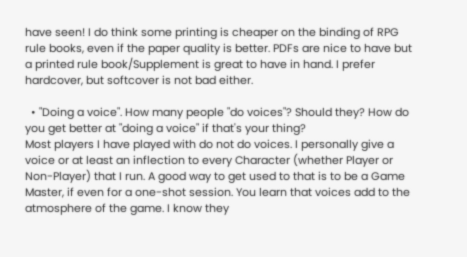have seen! I do think some printing is cheaper on the binding of RPG rule books, even if the paper quality is better. PDFs are nice to have but a printed rule book/Supplement is great to have in hand. I prefer hardcover, but softcover is not bad either.

  • "Doing a voice". How many people "do voices"? Should they? How do you get better at "doing a voice" if that's your thing?
Most players I have played with do not do voices. I personally give a voice or at least an inflection to every Character (whether Player or Non-Player) that I run. A good way to get used to that is to be a Game Master, if even for a one-shot session. You learn that voices add to the atmosphere of the game. I know they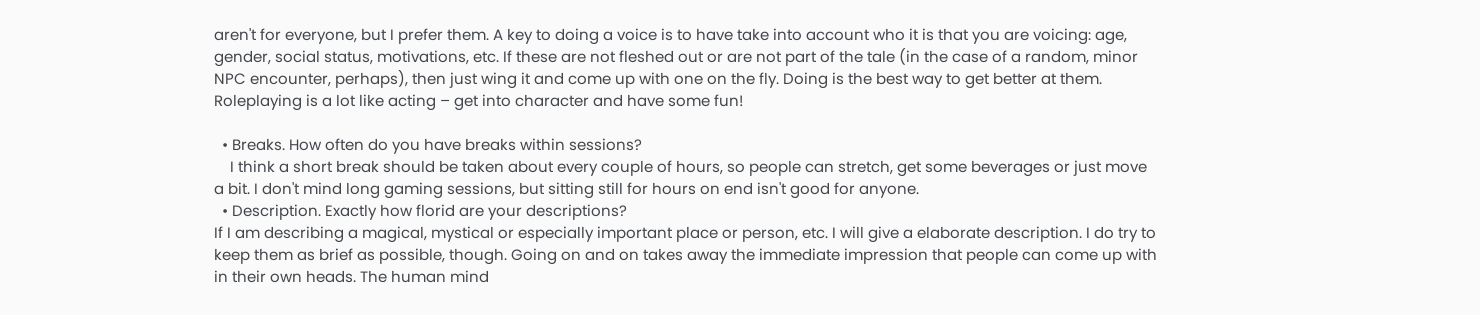aren't for everyone, but I prefer them. A key to doing a voice is to have take into account who it is that you are voicing: age, gender, social status, motivations, etc. If these are not fleshed out or are not part of the tale (in the case of a random, minor NPC encounter, perhaps), then just wing it and come up with one on the fly. Doing is the best way to get better at them. Roleplaying is a lot like acting – get into character and have some fun!

  • Breaks. How often do you have breaks within sessions?
    I think a short break should be taken about every couple of hours, so people can stretch, get some beverages or just move a bit. I don't mind long gaming sessions, but sitting still for hours on end isn't good for anyone.
  • Description. Exactly how florid are your descriptions?
If I am describing a magical, mystical or especially important place or person, etc. I will give a elaborate description. I do try to keep them as brief as possible, though. Going on and on takes away the immediate impression that people can come up with in their own heads. The human mind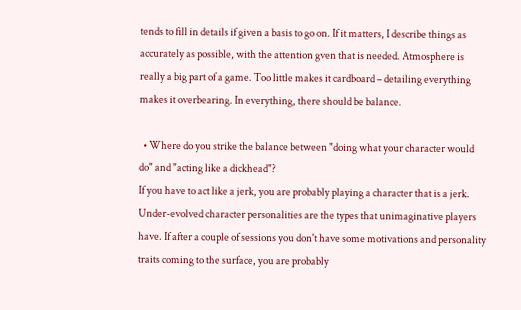tends to fill in details if given a basis to go on. If it matters, I describe things as accurately as possible, with the attention gven that is needed. Atmosphere is really a big part of a game. Too little makes it cardboard – detailing everything makes it overbearing. In everything, there should be balance.

  • Where do you strike the balance between "doing what your character would do" and "acting like a dickhead"?
If you have to act like a jerk, you are probably playing a character that is a jerk. Under-evolved character personalities are the types that unimaginative players have. If after a couple of sessions you don't have some motivations and personality traits coming to the surface, you are probably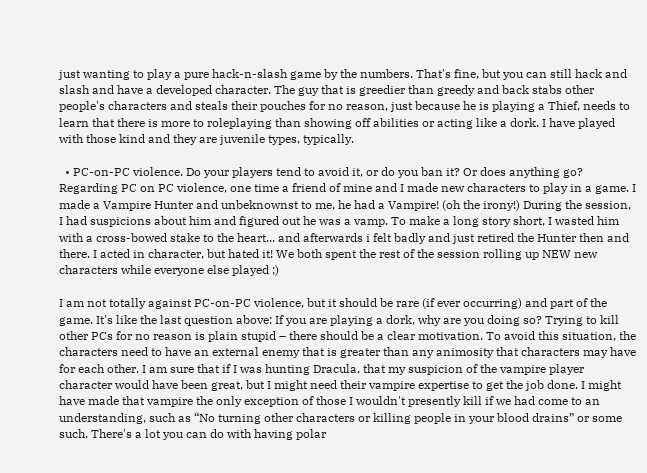just wanting to play a pure hack-n-slash game by the numbers. That's fine, but you can still hack and slash and have a developed character. The guy that is greedier than greedy and back stabs other people's characters and steals their pouches for no reason, just because he is playing a Thief, needs to learn that there is more to roleplaying than showing off abilities or acting like a dork. I have played with those kind and they are juvenile types, typically.

  • PC-on-PC violence. Do your players tend to avoid it, or do you ban it? Or does anything go?
Regarding PC on PC violence, one time a friend of mine and I made new characters to play in a game. I made a Vampire Hunter and unbeknownst to me, he had a Vampire! (oh the irony!) During the session, I had suspicions about him and figured out he was a vamp. To make a long story short, I wasted him with a cross-bowed stake to the heart... and afterwards i felt badly and just retired the Hunter then and there. I acted in character, but hated it! We both spent the rest of the session rolling up NEW new characters while everyone else played ;)

I am not totally against PC-on-PC violence, but it should be rare (if ever occurring) and part of the game. It's like the last question above: If you are playing a dork, why are you doing so? Trying to kill other PCs for no reason is plain stupid – there should be a clear motivation. To avoid this situation, the characters need to have an external enemy that is greater than any animosity that characters may have for each other. I am sure that if I was hunting Dracula, that my suspicion of the vampire player character would have been great, but I might need their vampire expertise to get the job done. I might have made that vampire the only exception of those I wouldn't presently kill if we had come to an understanding, such as “No turning other characters or killing people in your blood drains” or some such. There's a lot you can do with having polar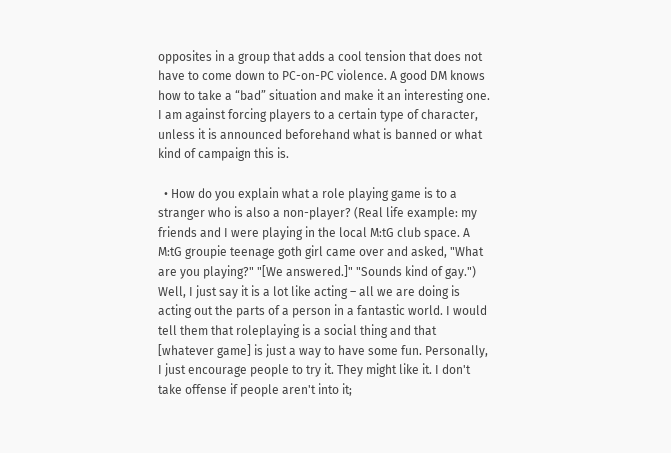opposites in a group that adds a cool tension that does not have to come down to PC-on-PC violence. A good DM knows how to take a “bad” situation and make it an interesting one. I am against forcing players to a certain type of character, unless it is announced beforehand what is banned or what kind of campaign this is.

  • How do you explain what a role playing game is to a stranger who is also a non-player? (Real life example: my friends and I were playing in the local M:tG club space. A M:tG groupie teenage goth girl came over and asked, "What are you playing?" "[We answered.]" "Sounds kind of gay.")
Well, I just say it is a lot like acting – all we are doing is acting out the parts of a person in a fantastic world. I would tell them that roleplaying is a social thing and that [whatever game] is just a way to have some fun. Personally, I just encourage people to try it. They might like it. I don't take offense if people aren't into it;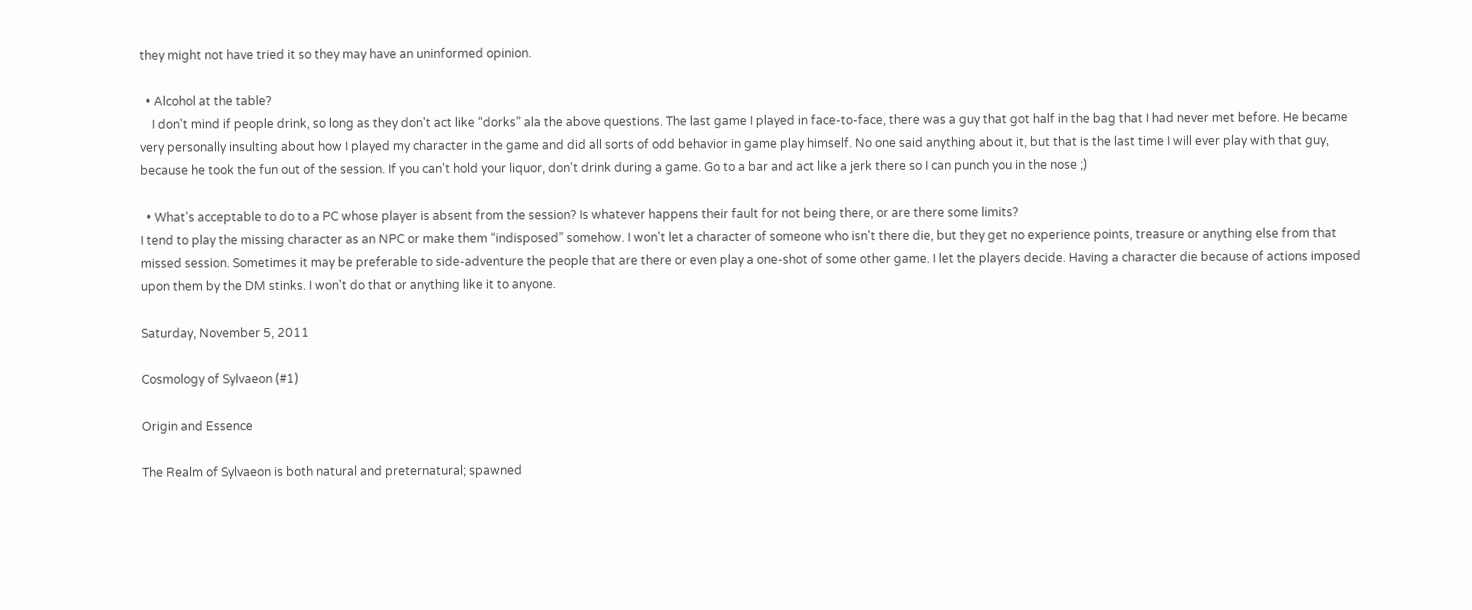they might not have tried it so they may have an uninformed opinion.

  • Alcohol at the table?
    I don't mind if people drink, so long as they don't act like “dorks” ala the above questions. The last game I played in face-to-face, there was a guy that got half in the bag that I had never met before. He became very personally insulting about how I played my character in the game and did all sorts of odd behavior in game play himself. No one said anything about it, but that is the last time I will ever play with that guy, because he took the fun out of the session. If you can't hold your liquor, don't drink during a game. Go to a bar and act like a jerk there so I can punch you in the nose ;)

  • What's acceptable to do to a PC whose player is absent from the session? Is whatever happens their fault for not being there, or are there some limits?
I tend to play the missing character as an NPC or make them “indisposed” somehow. I won't let a character of someone who isn't there die, but they get no experience points, treasure or anything else from that missed session. Sometimes it may be preferable to side-adventure the people that are there or even play a one-shot of some other game. I let the players decide. Having a character die because of actions imposed upon them by the DM stinks. I won't do that or anything like it to anyone.

Saturday, November 5, 2011

Cosmology of Sylvaeon (#1)

Origin and Essence

The Realm of Sylvaeon is both natural and preternatural; spawned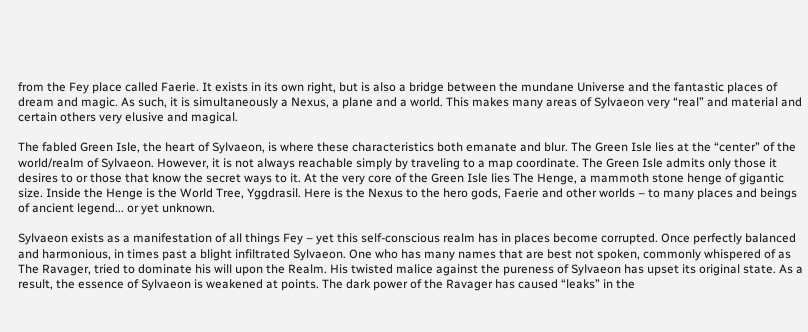from the Fey place called Faerie. It exists in its own right, but is also a bridge between the mundane Universe and the fantastic places of dream and magic. As such, it is simultaneously a Nexus, a plane and a world. This makes many areas of Sylvaeon very “real” and material and certain others very elusive and magical.

The fabled Green Isle, the heart of Sylvaeon, is where these characteristics both emanate and blur. The Green Isle lies at the “center” of the world/realm of Sylvaeon. However, it is not always reachable simply by traveling to a map coordinate. The Green Isle admits only those it desires to or those that know the secret ways to it. At the very core of the Green Isle lies The Henge, a mammoth stone henge of gigantic size. Inside the Henge is the World Tree, Yggdrasil. Here is the Nexus to the hero gods, Faerie and other worlds – to many places and beings of ancient legend... or yet unknown.

Sylvaeon exists as a manifestation of all things Fey – yet this self-conscious realm has in places become corrupted. Once perfectly balanced and harmonious, in times past a blight infiltrated Sylvaeon. One who has many names that are best not spoken, commonly whispered of as The Ravager, tried to dominate his will upon the Realm. His twisted malice against the pureness of Sylvaeon has upset its original state. As a result, the essence of Sylvaeon is weakened at points. The dark power of the Ravager has caused “leaks” in the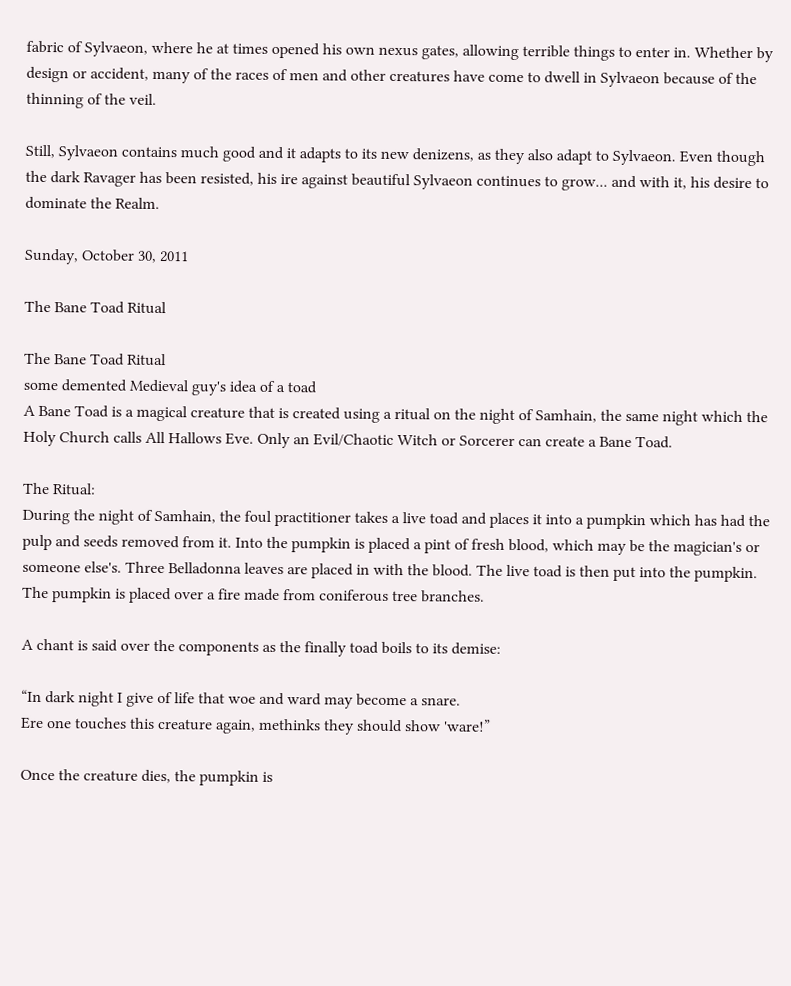fabric of Sylvaeon, where he at times opened his own nexus gates, allowing terrible things to enter in. Whether by design or accident, many of the races of men and other creatures have come to dwell in Sylvaeon because of the thinning of the veil.

Still, Sylvaeon contains much good and it adapts to its new denizens, as they also adapt to Sylvaeon. Even though the dark Ravager has been resisted, his ire against beautiful Sylvaeon continues to grow... and with it, his desire to dominate the Realm.

Sunday, October 30, 2011

The Bane Toad Ritual

The Bane Toad Ritual
some demented Medieval guy's idea of a toad
A Bane Toad is a magical creature that is created using a ritual on the night of Samhain, the same night which the Holy Church calls All Hallows Eve. Only an Evil/Chaotic Witch or Sorcerer can create a Bane Toad.

The Ritual:
During the night of Samhain, the foul practitioner takes a live toad and places it into a pumpkin which has had the pulp and seeds removed from it. Into the pumpkin is placed a pint of fresh blood, which may be the magician's or someone else's. Three Belladonna leaves are placed in with the blood. The live toad is then put into the pumpkin. The pumpkin is placed over a fire made from coniferous tree branches.

A chant is said over the components as the finally toad boils to its demise:

“In dark night I give of life that woe and ward may become a snare.
Ere one touches this creature again, methinks they should show 'ware!”

Once the creature dies, the pumpkin is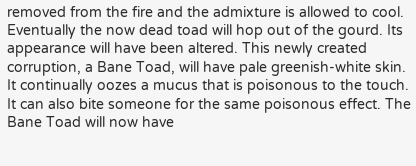removed from the fire and the admixture is allowed to cool.
Eventually the now dead toad will hop out of the gourd. Its appearance will have been altered. This newly created corruption, a Bane Toad, will have pale greenish-white skin. It continually oozes a mucus that is poisonous to the touch. It can also bite someone for the same poisonous effect. The Bane Toad will now have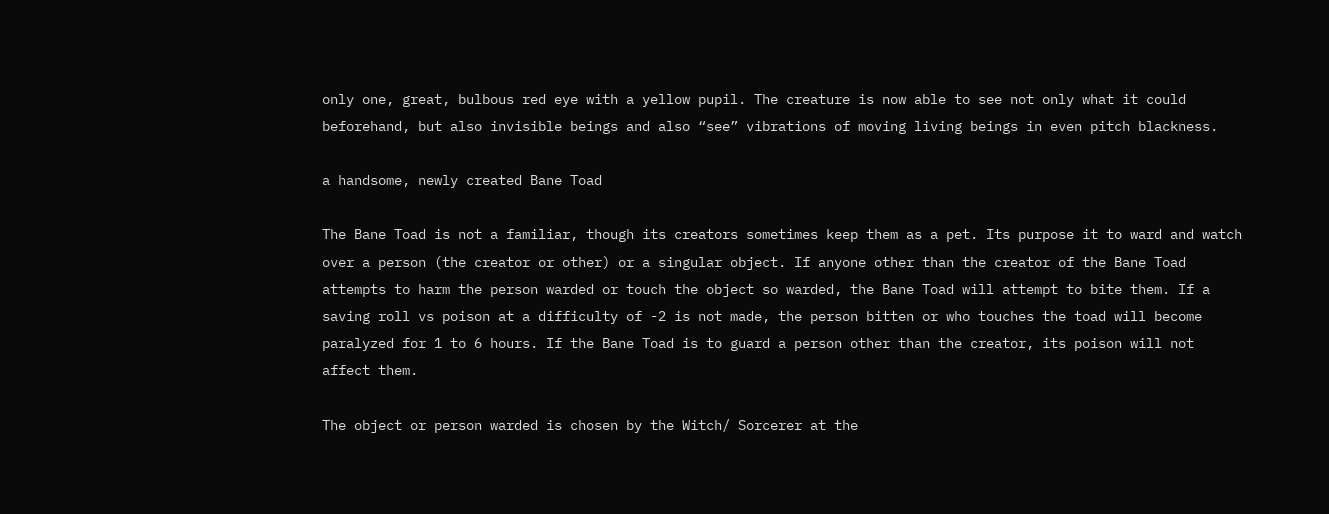only one, great, bulbous red eye with a yellow pupil. The creature is now able to see not only what it could beforehand, but also invisible beings and also “see” vibrations of moving living beings in even pitch blackness.

a handsome, newly created Bane Toad

The Bane Toad is not a familiar, though its creators sometimes keep them as a pet. Its purpose it to ward and watch over a person (the creator or other) or a singular object. If anyone other than the creator of the Bane Toad attempts to harm the person warded or touch the object so warded, the Bane Toad will attempt to bite them. If a saving roll vs poison at a difficulty of -2 is not made, the person bitten or who touches the toad will become paralyzed for 1 to 6 hours. If the Bane Toad is to guard a person other than the creator, its poison will not affect them.

The object or person warded is chosen by the Witch/ Sorcerer at the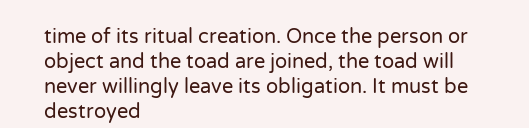time of its ritual creation. Once the person or object and the toad are joined, the toad will never willingly leave its obligation. It must be destroyed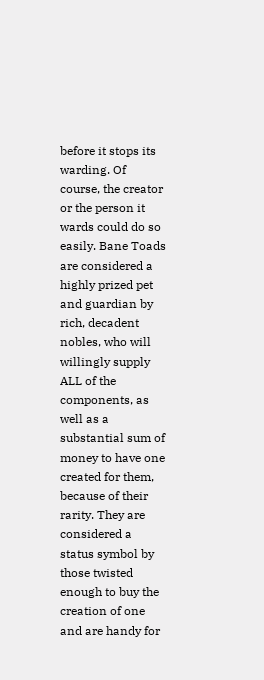before it stops its warding. Of course, the creator or the person it wards could do so easily. Bane Toads are considered a highly prized pet and guardian by rich, decadent nobles, who will willingly supply ALL of the components, as well as a substantial sum of money to have one created for them, because of their rarity. They are considered a status symbol by those twisted enough to buy the creation of one and are handy for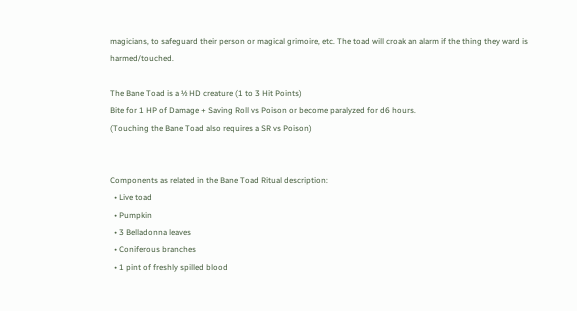magicians, to safeguard their person or magical grimoire, etc. The toad will croak an alarm if the thing they ward is harmed/touched.

The Bane Toad is a ½ HD creature (1 to 3 Hit Points)
Bite for 1 HP of Damage + Saving Roll vs Poison or become paralyzed for d6 hours.
(Touching the Bane Toad also requires a SR vs Poison)


Components as related in the Bane Toad Ritual description:
  • Live toad
  • Pumpkin
  • 3 Belladonna leaves
  • Coniferous branches
  • 1 pint of freshly spilled blood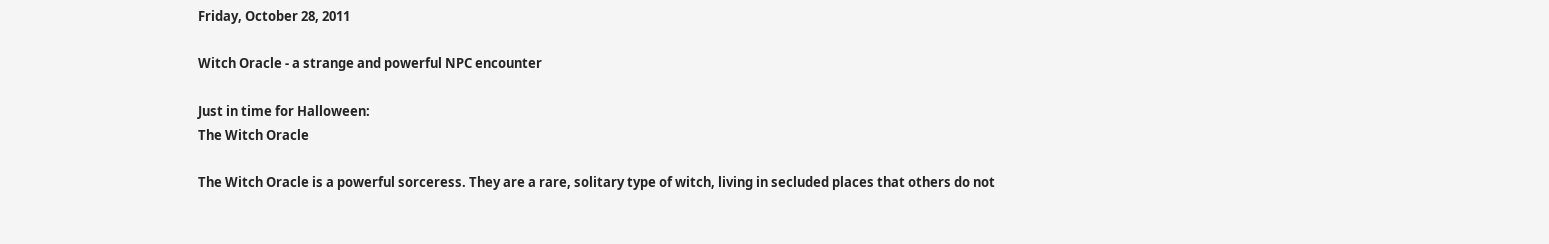Friday, October 28, 2011

Witch Oracle - a strange and powerful NPC encounter

Just in time for Halloween:
The Witch Oracle

The Witch Oracle is a powerful sorceress. They are a rare, solitary type of witch, living in secluded places that others do not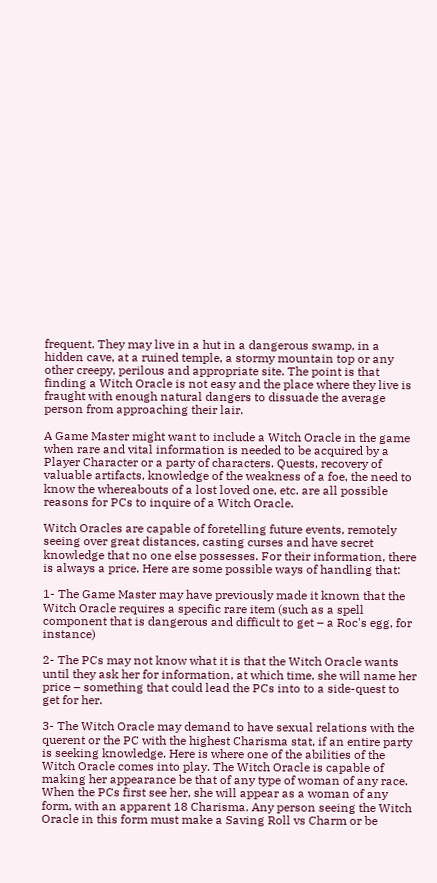frequent. They may live in a hut in a dangerous swamp, in a hidden cave, at a ruined temple, a stormy mountain top or any other creepy, perilous and appropriate site. The point is that finding a Witch Oracle is not easy and the place where they live is fraught with enough natural dangers to dissuade the average person from approaching their lair.

A Game Master might want to include a Witch Oracle in the game when rare and vital information is needed to be acquired by a Player Character or a party of characters. Quests, recovery of valuable artifacts, knowledge of the weakness of a foe, the need to know the whereabouts of a lost loved one, etc. are all possible reasons for PCs to inquire of a Witch Oracle.

Witch Oracles are capable of foretelling future events, remotely seeing over great distances, casting curses and have secret knowledge that no one else possesses. For their information, there is always a price. Here are some possible ways of handling that:

1- The Game Master may have previously made it known that the Witch Oracle requires a specific rare item (such as a spell component that is dangerous and difficult to get – a Roc's egg, for instance)

2- The PCs may not know what it is that the Witch Oracle wants until they ask her for information, at which time, she will name her price – something that could lead the PCs into to a side-quest to get for her.

3- The Witch Oracle may demand to have sexual relations with the querent or the PC with the highest Charisma stat, if an entire party is seeking knowledge. Here is where one of the abilities of the Witch Oracle comes into play. The Witch Oracle is capable of making her appearance be that of any type of woman of any race. When the PCs first see her, she will appear as a woman of any form, with an apparent 18 Charisma. Any person seeing the Witch Oracle in this form must make a Saving Roll vs Charm or be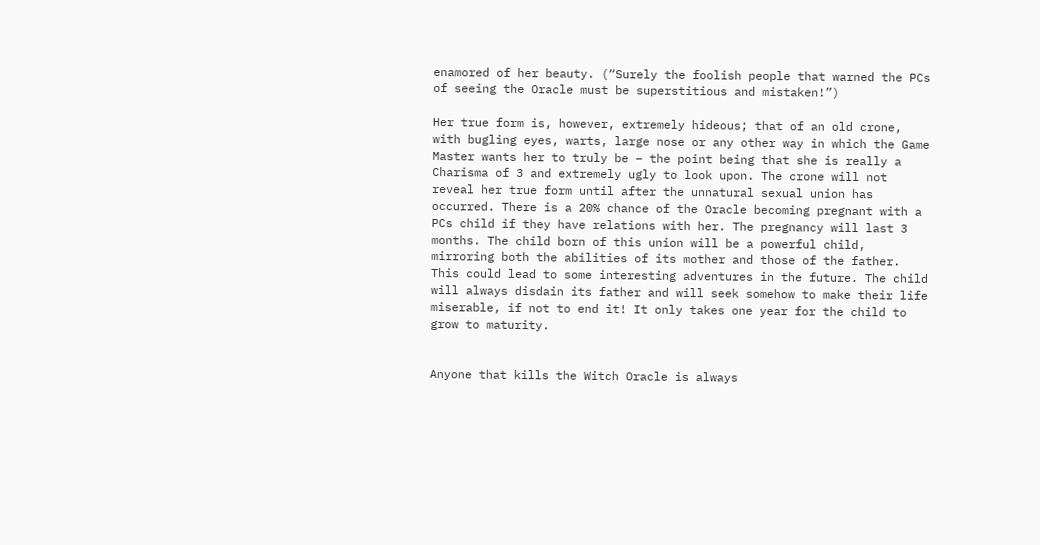enamored of her beauty. (“Surely the foolish people that warned the PCs of seeing the Oracle must be superstitious and mistaken!”)

Her true form is, however, extremely hideous; that of an old crone, with bugling eyes, warts, large nose or any other way in which the Game Master wants her to truly be – the point being that she is really a Charisma of 3 and extremely ugly to look upon. The crone will not reveal her true form until after the unnatural sexual union has occurred. There is a 20% chance of the Oracle becoming pregnant with a PCs child if they have relations with her. The pregnancy will last 3 months. The child born of this union will be a powerful child, mirroring both the abilities of its mother and those of the father. This could lead to some interesting adventures in the future. The child will always disdain its father and will seek somehow to make their life miserable, if not to end it! It only takes one year for the child to grow to maturity.


Anyone that kills the Witch Oracle is always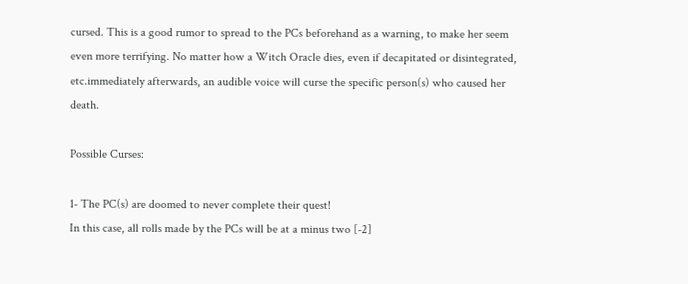cursed. This is a good rumor to spread to the PCs beforehand as a warning, to make her seem even more terrifying. No matter how a Witch Oracle dies, even if decapitated or disintegrated, etc.immediately afterwards, an audible voice will curse the specific person(s) who caused her death.

Possible Curses:

1- The PC(s) are doomed to never complete their quest!
In this case, all rolls made by the PCs will be at a minus two [-2]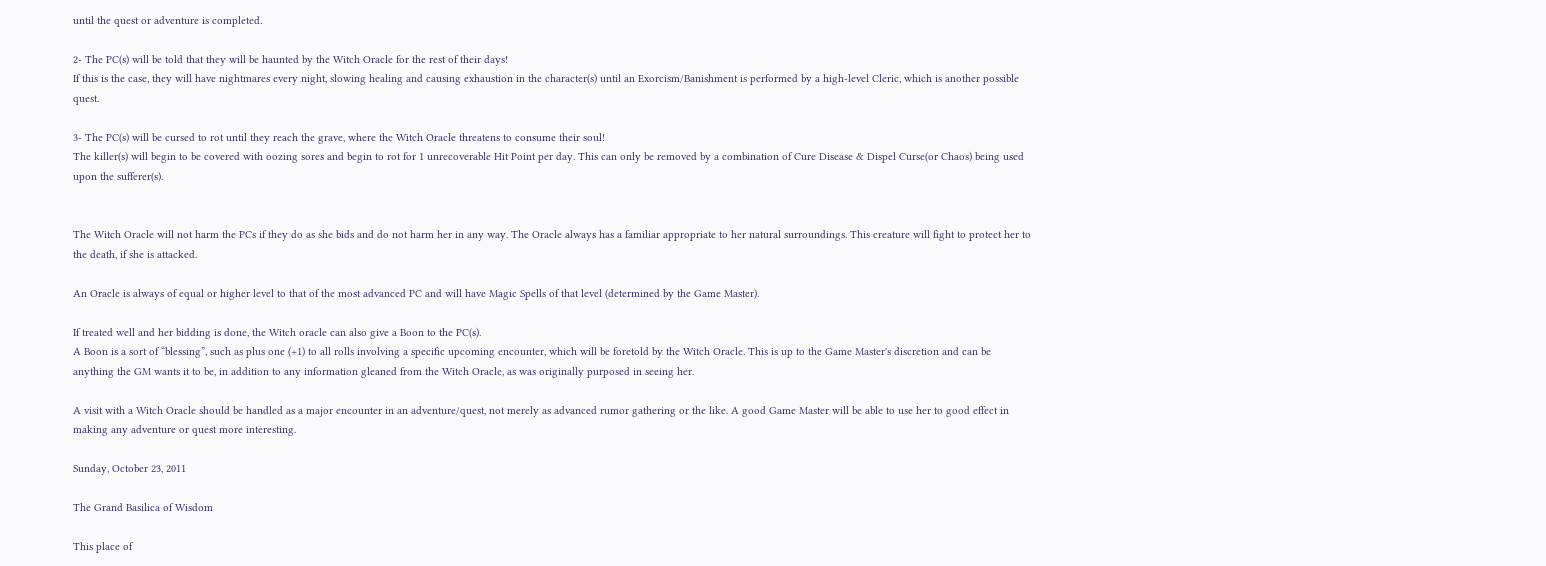until the quest or adventure is completed.

2- The PC(s) will be told that they will be haunted by the Witch Oracle for the rest of their days!
If this is the case, they will have nightmares every night, slowing healing and causing exhaustion in the character(s) until an Exorcism/Banishment is performed by a high-level Cleric, which is another possible quest.

3- The PC(s) will be cursed to rot until they reach the grave, where the Witch Oracle threatens to consume their soul!
The killer(s) will begin to be covered with oozing sores and begin to rot for 1 unrecoverable Hit Point per day. This can only be removed by a combination of Cure Disease & Dispel Curse(or Chaos) being used upon the sufferer(s).


The Witch Oracle will not harm the PCs if they do as she bids and do not harm her in any way. The Oracle always has a familiar appropriate to her natural surroundings. This creature will fight to protect her to the death, if she is attacked.

An Oracle is always of equal or higher level to that of the most advanced PC and will have Magic Spells of that level (determined by the Game Master).

If treated well and her bidding is done, the Witch oracle can also give a Boon to the PC(s).
A Boon is a sort of “blessing”, such as plus one (+1) to all rolls involving a specific upcoming encounter, which will be foretold by the Witch Oracle. This is up to the Game Master's discretion and can be anything the GM wants it to be, in addition to any information gleaned from the Witch Oracle, as was originally purposed in seeing her.

A visit with a Witch Oracle should be handled as a major encounter in an adventure/quest, not merely as advanced rumor gathering or the like. A good Game Master will be able to use her to good effect in making any adventure or quest more interesting.

Sunday, October 23, 2011

The Grand Basilica of Wisdom

This place of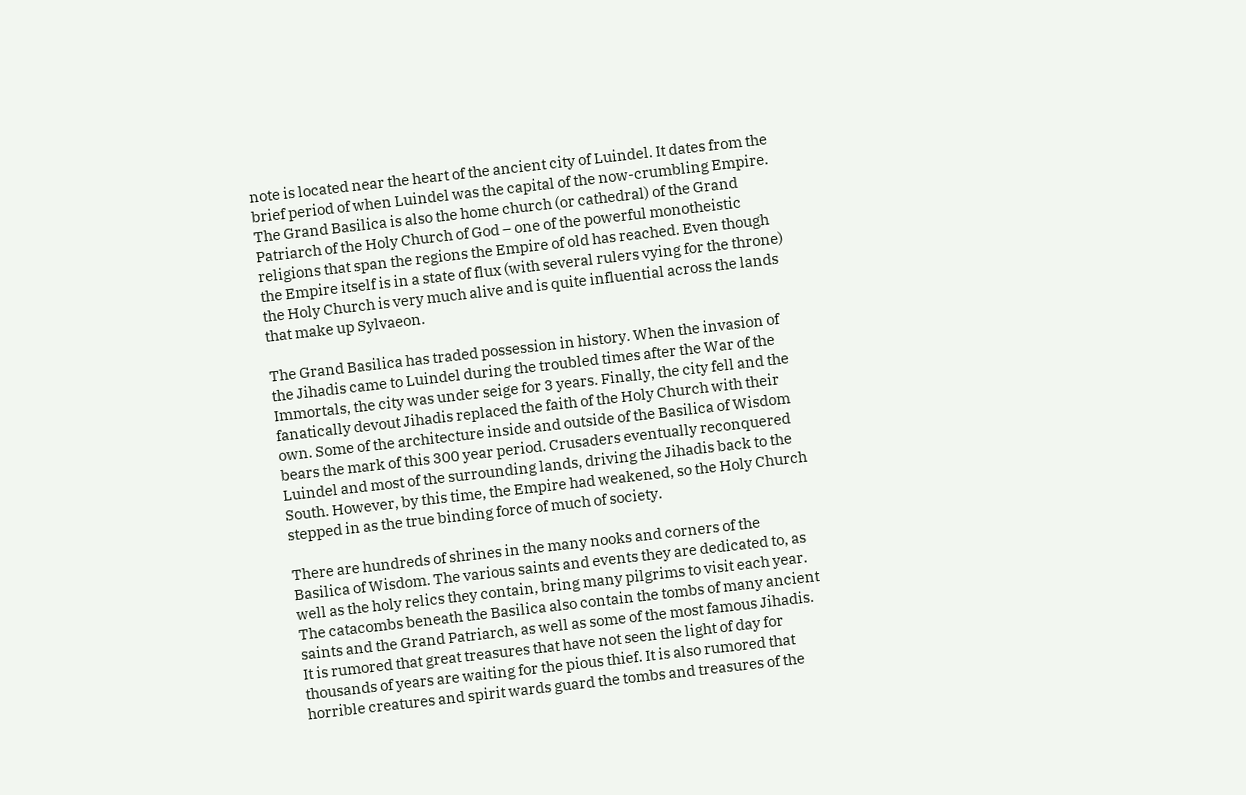note is located near the heart of the ancient city of Luindel. It dates from the brief period of when Luindel was the capital of the now-crumbling Empire. The Grand Basilica is also the home church (or cathedral) of the Grand Patriarch of the Holy Church of God – one of the powerful monotheistic religions that span the regions the Empire of old has reached. Even though the Empire itself is in a state of flux (with several rulers vying for the throne) the Holy Church is very much alive and is quite influential across the lands that make up Sylvaeon.

The Grand Basilica has traded possession in history. When the invasion of the Jihadis came to Luindel during the troubled times after the War of the Immortals, the city was under seige for 3 years. Finally, the city fell and the fanatically devout Jihadis replaced the faith of the Holy Church with their own. Some of the architecture inside and outside of the Basilica of Wisdom bears the mark of this 300 year period. Crusaders eventually reconquered Luindel and most of the surrounding lands, driving the Jihadis back to the South. However, by this time, the Empire had weakened, so the Holy Church stepped in as the true binding force of much of society.

There are hundreds of shrines in the many nooks and corners of the Basilica of Wisdom. The various saints and events they are dedicated to, as well as the holy relics they contain, bring many pilgrims to visit each year. The catacombs beneath the Basilica also contain the tombs of many ancient saints and the Grand Patriarch, as well as some of the most famous Jihadis. It is rumored that great treasures that have not seen the light of day for thousands of years are waiting for the pious thief. It is also rumored that horrible creatures and spirit wards guard the tombs and treasures of the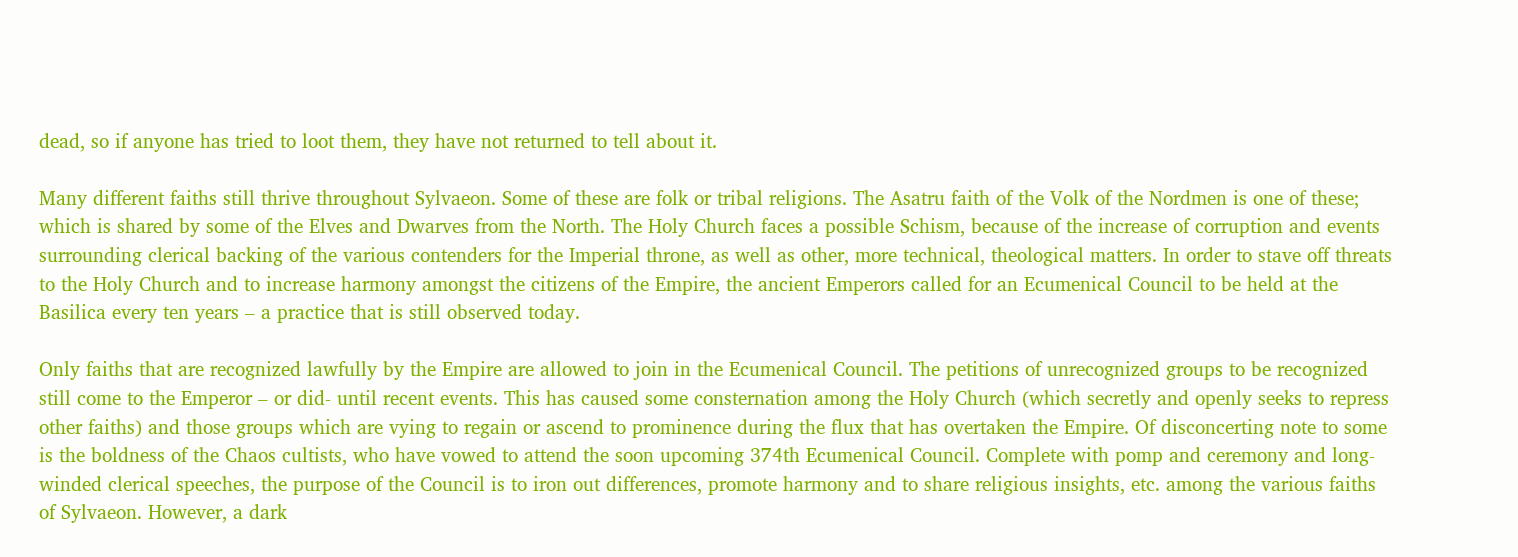dead, so if anyone has tried to loot them, they have not returned to tell about it.

Many different faiths still thrive throughout Sylvaeon. Some of these are folk or tribal religions. The Asatru faith of the Volk of the Nordmen is one of these; which is shared by some of the Elves and Dwarves from the North. The Holy Church faces a possible Schism, because of the increase of corruption and events surrounding clerical backing of the various contenders for the Imperial throne, as well as other, more technical, theological matters. In order to stave off threats to the Holy Church and to increase harmony amongst the citizens of the Empire, the ancient Emperors called for an Ecumenical Council to be held at the Basilica every ten years – a practice that is still observed today.

Only faiths that are recognized lawfully by the Empire are allowed to join in the Ecumenical Council. The petitions of unrecognized groups to be recognized still come to the Emperor – or did- until recent events. This has caused some consternation among the Holy Church (which secretly and openly seeks to repress other faiths) and those groups which are vying to regain or ascend to prominence during the flux that has overtaken the Empire. Of disconcerting note to some is the boldness of the Chaos cultists, who have vowed to attend the soon upcoming 374th Ecumenical Council. Complete with pomp and ceremony and long-winded clerical speeches, the purpose of the Council is to iron out differences, promote harmony and to share religious insights, etc. among the various faiths of Sylvaeon. However, a dark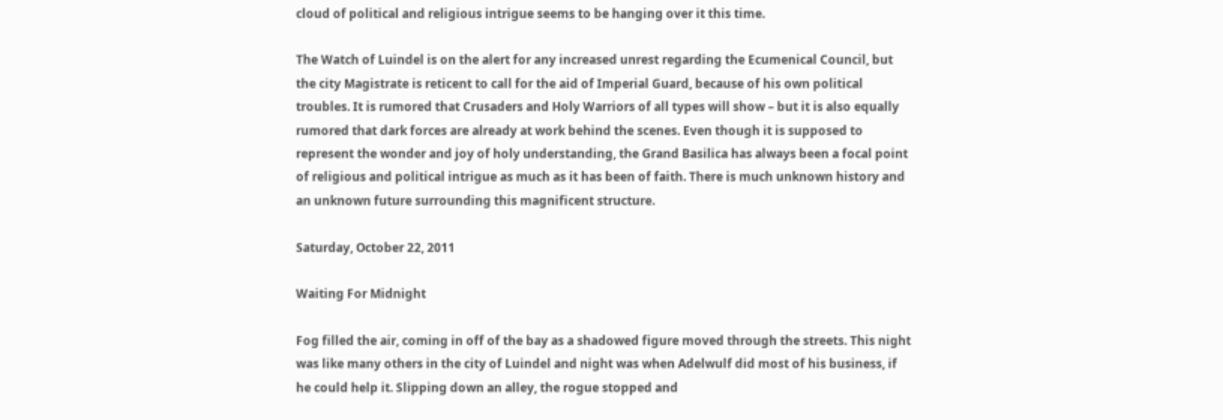cloud of political and religious intrigue seems to be hanging over it this time.

The Watch of Luindel is on the alert for any increased unrest regarding the Ecumenical Council, but the city Magistrate is reticent to call for the aid of Imperial Guard, because of his own political troubles. It is rumored that Crusaders and Holy Warriors of all types will show – but it is also equally rumored that dark forces are already at work behind the scenes. Even though it is supposed to represent the wonder and joy of holy understanding, the Grand Basilica has always been a focal point of religious and political intrigue as much as it has been of faith. There is much unknown history and an unknown future surrounding this magnificent structure.

Saturday, October 22, 2011

Waiting For Midnight

Fog filled the air, coming in off of the bay as a shadowed figure moved through the streets. This night was like many others in the city of Luindel and night was when Adelwulf did most of his business, if he could help it. Slipping down an alley, the rogue stopped and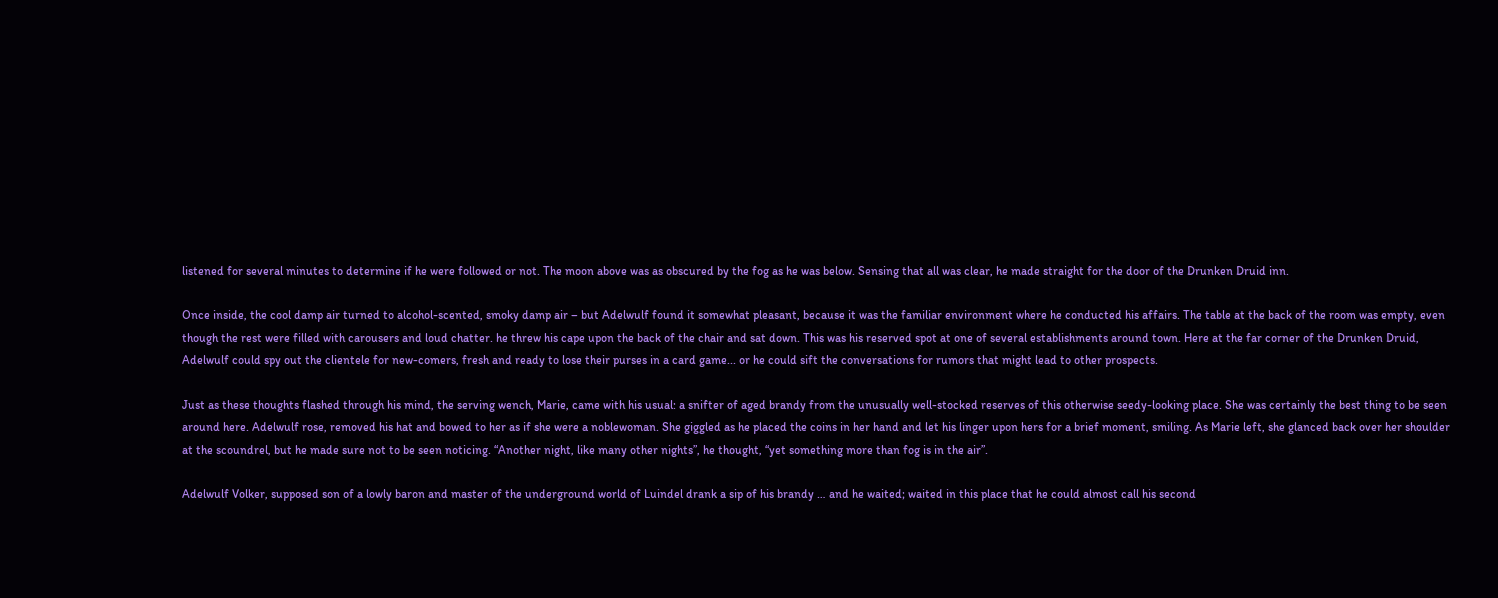listened for several minutes to determine if he were followed or not. The moon above was as obscured by the fog as he was below. Sensing that all was clear, he made straight for the door of the Drunken Druid inn.

Once inside, the cool damp air turned to alcohol-scented, smoky damp air – but Adelwulf found it somewhat pleasant, because it was the familiar environment where he conducted his affairs. The table at the back of the room was empty, even though the rest were filled with carousers and loud chatter. he threw his cape upon the back of the chair and sat down. This was his reserved spot at one of several establishments around town. Here at the far corner of the Drunken Druid, Adelwulf could spy out the clientele for new-comers, fresh and ready to lose their purses in a card game... or he could sift the conversations for rumors that might lead to other prospects.

Just as these thoughts flashed through his mind, the serving wench, Marie, came with his usual: a snifter of aged brandy from the unusually well-stocked reserves of this otherwise seedy-looking place. She was certainly the best thing to be seen around here. Adelwulf rose, removed his hat and bowed to her as if she were a noblewoman. She giggled as he placed the coins in her hand and let his linger upon hers for a brief moment, smiling. As Marie left, she glanced back over her shoulder at the scoundrel, but he made sure not to be seen noticing. “Another night, like many other nights”, he thought, “yet something more than fog is in the air”.

Adelwulf Volker, supposed son of a lowly baron and master of the underground world of Luindel drank a sip of his brandy … and he waited; waited in this place that he could almost call his second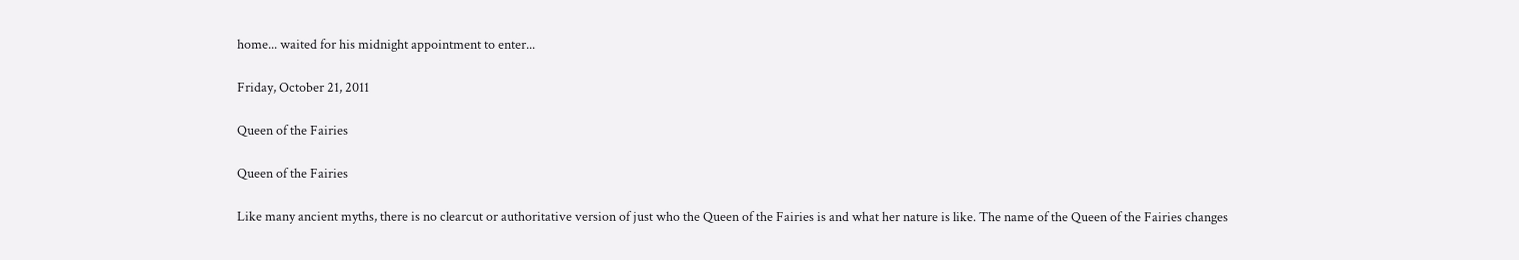home... waited for his midnight appointment to enter...

Friday, October 21, 2011

Queen of the Fairies

Queen of the Fairies

Like many ancient myths, there is no clearcut or authoritative version of just who the Queen of the Fairies is and what her nature is like. The name of the Queen of the Fairies changes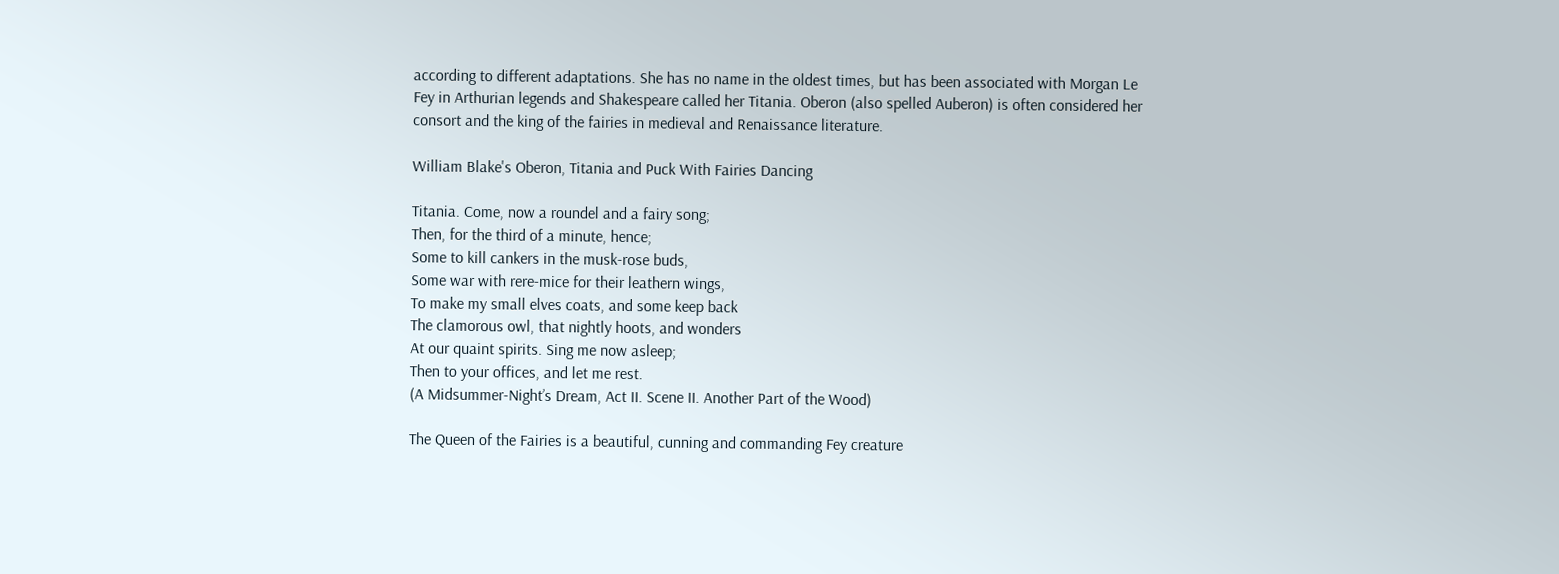according to different adaptations. She has no name in the oldest times, but has been associated with Morgan Le Fey in Arthurian legends and Shakespeare called her Titania. Oberon (also spelled Auberon) is often considered her consort and the king of the fairies in medieval and Renaissance literature.

William Blake's Oberon, Titania and Puck With Fairies Dancing

Titania. Come, now a roundel and a fairy song;
Then, for the third of a minute, hence;
Some to kill cankers in the musk-rose buds,
Some war with rere-mice for their leathern wings,
To make my small elves coats, and some keep back
The clamorous owl, that nightly hoots, and wonders
At our quaint spirits. Sing me now asleep;
Then to your offices, and let me rest.
(A Midsummer-Night’s Dream, Act II. Scene II. Another Part of the Wood)

The Queen of the Fairies is a beautiful, cunning and commanding Fey creature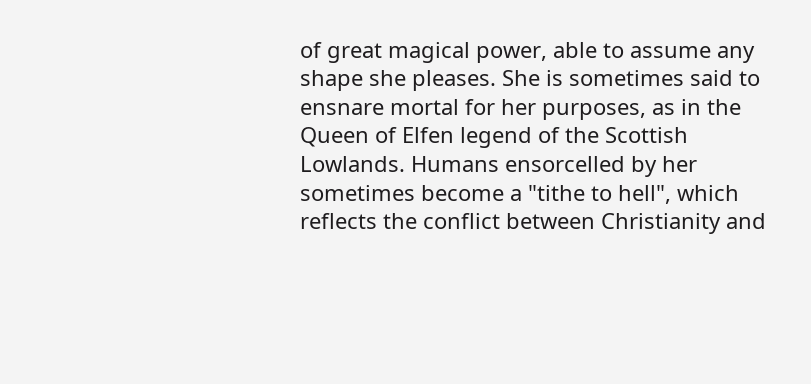of great magical power, able to assume any shape she pleases. She is sometimes said to ensnare mortal for her purposes, as in the Queen of Elfen legend of the Scottish Lowlands. Humans ensorcelled by her sometimes become a "tithe to hell", which reflects the conflict between Christianity and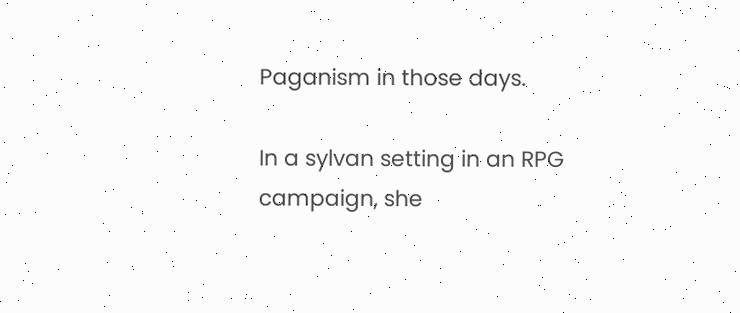Paganism in those days.

In a sylvan setting in an RPG campaign, she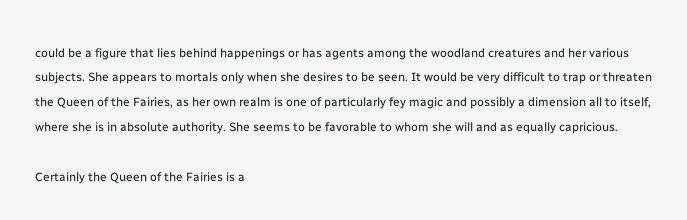could be a figure that lies behind happenings or has agents among the woodland creatures and her various subjects. She appears to mortals only when she desires to be seen. It would be very difficult to trap or threaten the Queen of the Fairies, as her own realm is one of particularly fey magic and possibly a dimension all to itself, where she is in absolute authority. She seems to be favorable to whom she will and as equally capricious.

Certainly the Queen of the Fairies is a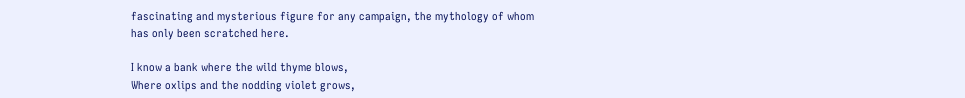fascinating and mysterious figure for any campaign, the mythology of whom has only been scratched here.

I know a bank where the wild thyme blows,
Where oxlips and the nodding violet grows,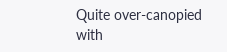Quite over-canopied with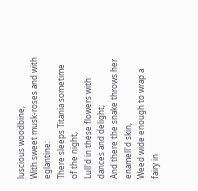luscious woodbine,
With sweet musk-roses and with eglantine:
There sleeps Titania sometime of the night,
Lull'd in these flowers with dances and delight;
And there the snake throws her enamell'd skin,
Weed wide enough to wrap a fairy in